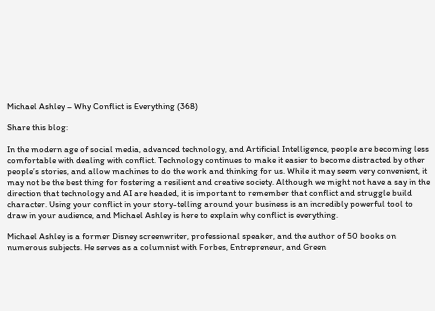Michael Ashley – Why Conflict is Everything (368)

Share this blog:

In the modern age of social media, advanced technology, and Artificial Intelligence, people are becoming less comfortable with dealing with conflict. Technology continues to make it easier to become distracted by other people’s stories, and allow machines to do the work and thinking for us. While it may seem very convenient, it may not be the best thing for fostering a resilient and creative society. Although we might not have a say in the direction that technology and AI are headed, it is important to remember that conflict and struggle build character. Using your conflict in your story-telling around your business is an incredibly powerful tool to draw in your audience, and Michael Ashley is here to explain why conflict is everything.

Michael Ashley is a former Disney screenwriter, professional speaker, and the author of 50 books on numerous subjects. He serves as a columnist with Forbes, Entrepreneur, and Green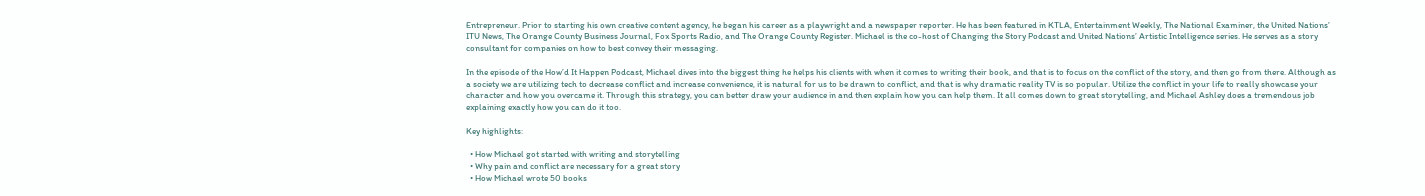Entrepreneur. Prior to starting his own creative content agency, he began his career as a playwright and a newspaper reporter. He has been featured in KTLA, Entertainment Weekly, The National Examiner, the United Nations’ ITU News, The Orange County Business Journal, Fox Sports Radio, and The Orange County Register. Michael is the co-host of Changing the Story Podcast and United Nations’ Artistic Intelligence series. He serves as a story consultant for companies on how to best convey their messaging.

In the episode of the How’d It Happen Podcast, Michael dives into the biggest thing he helps his clients with when it comes to writing their book, and that is to focus on the conflict of the story, and then go from there. Although as a society we are utilizing tech to decrease conflict and increase convenience, it is natural for us to be drawn to conflict, and that is why dramatic reality TV is so popular. Utilize the conflict in your life to really showcase your character and how you overcame it. Through this strategy, you can better draw your audience in and then explain how you can help them. It all comes down to great storytelling, and Michael Ashley does a tremendous job explaining exactly how you can do it too.

Key highlights:

  • How Michael got started with writing and storytelling
  • Why pain and conflict are necessary for a great story
  • How Michael wrote 50 books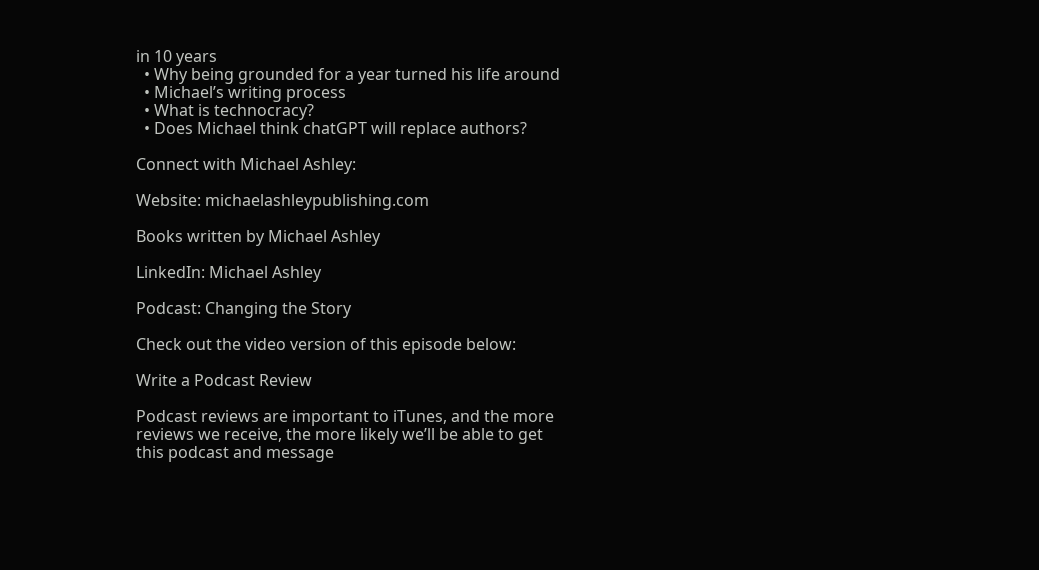in 10 years
  • Why being grounded for a year turned his life around
  • Michael’s writing process
  • What is technocracy?
  • Does Michael think chatGPT will replace authors?

Connect with Michael Ashley:

Website: michaelashleypublishing.com

Books written by Michael Ashley

LinkedIn: Michael Ashley

Podcast: Changing the Story

Check out the video version of this episode below:

Write a Podcast Review

Podcast reviews are important to iTunes, and the more reviews we receive, the more likely we’ll be able to get this podcast and message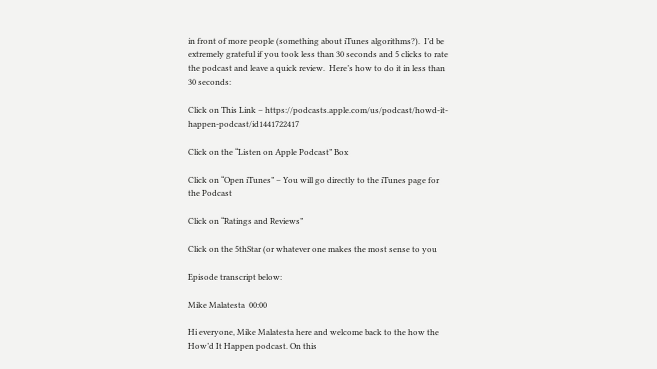in front of more people (something about iTunes algorithms?).  I’d be extremely grateful if you took less than 30 seconds and 5 clicks to rate the podcast and leave a quick review.  Here’s how to do it in less than 30 seconds:

Click on This Link – https://podcasts.apple.com/us/podcast/howd-it-happen-podcast/id1441722417

Click on the “Listen on Apple Podcast” Box

Click on “Open iTunes” – You will go directly to the iTunes page for the Podcast

Click on “Ratings and Reviews”

Click on the 5thStar (or whatever one makes the most sense to you

Episode transcript below:

Mike Malatesta  00:00

Hi everyone, Mike Malatesta here and welcome back to the how the How’d It Happen podcast. On this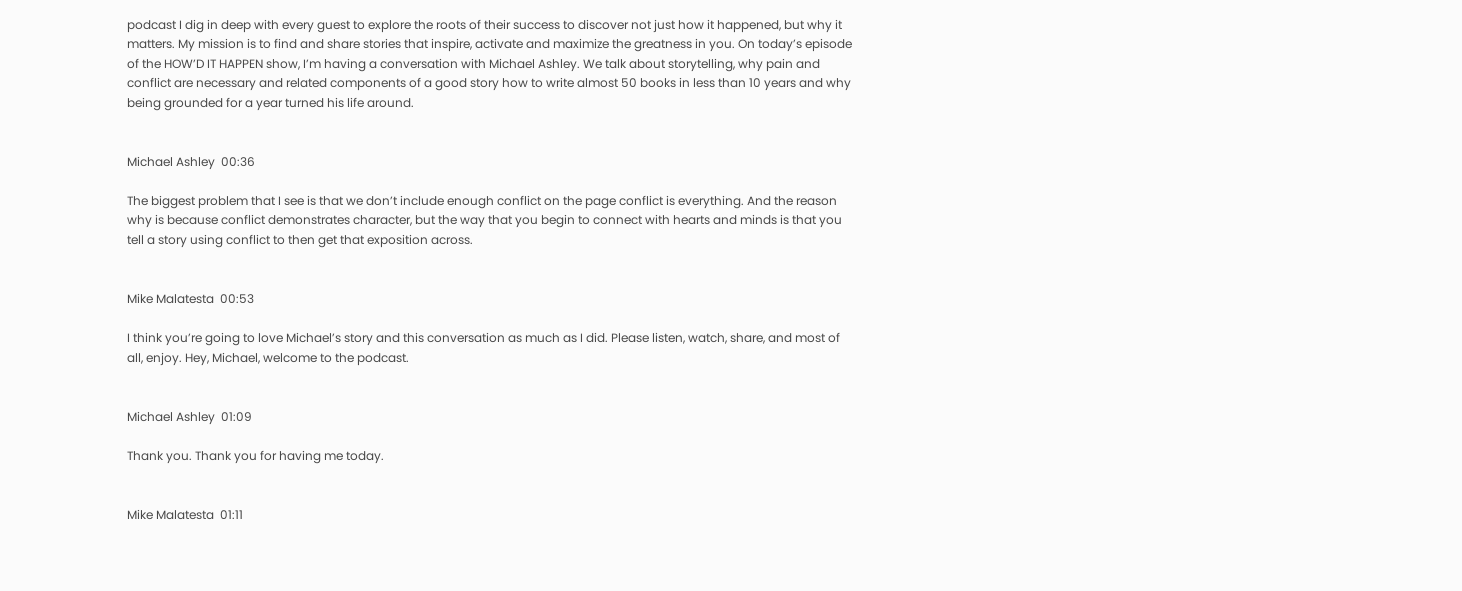podcast I dig in deep with every guest to explore the roots of their success to discover not just how it happened, but why it matters. My mission is to find and share stories that inspire, activate and maximize the greatness in you. On today’s episode of the HOW’D IT HAPPEN show, I’m having a conversation with Michael Ashley. We talk about storytelling, why pain and conflict are necessary and related components of a good story how to write almost 50 books in less than 10 years and why being grounded for a year turned his life around.


Michael Ashley  00:36

The biggest problem that I see is that we don’t include enough conflict on the page conflict is everything. And the reason why is because conflict demonstrates character, but the way that you begin to connect with hearts and minds is that you tell a story using conflict to then get that exposition across.


Mike Malatesta  00:53

I think you’re going to love Michael’s story and this conversation as much as I did. Please listen, watch, share, and most of all, enjoy. Hey, Michael, welcome to the podcast.


Michael Ashley  01:09

Thank you. Thank you for having me today.


Mike Malatesta  01:11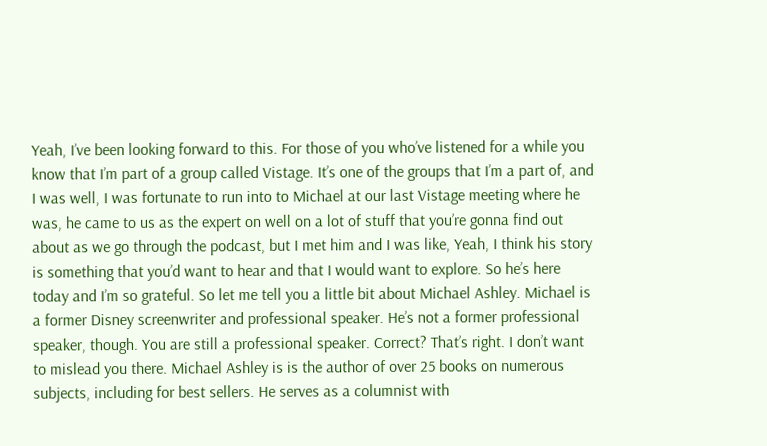Yeah, I’ve been looking forward to this. For those of you who’ve listened for a while you know that I’m part of a group called Vistage. It’s one of the groups that I’m a part of, and I was well, I was fortunate to run into to Michael at our last Vistage meeting where he was, he came to us as the expert on well on a lot of stuff that you’re gonna find out about as we go through the podcast, but I met him and I was like, Yeah, I think his story is something that you’d want to hear and that I would want to explore. So he’s here today and I’m so grateful. So let me tell you a little bit about Michael Ashley. Michael is a former Disney screenwriter and professional speaker. He’s not a former professional speaker, though. You are still a professional speaker. Correct? That’s right. I don’t want to mislead you there. Michael Ashley is is the author of over 25 books on numerous subjects, including for best sellers. He serves as a columnist with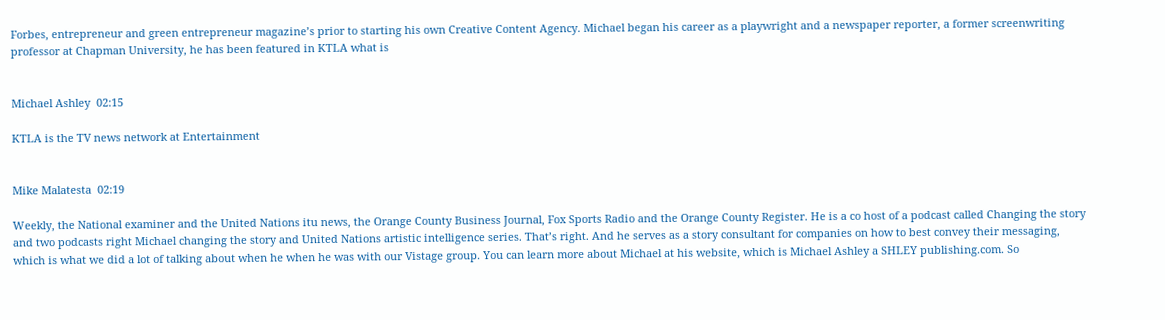Forbes, entrepreneur and green entrepreneur magazine’s prior to starting his own Creative Content Agency. Michael began his career as a playwright and a newspaper reporter, a former screenwriting professor at Chapman University, he has been featured in KTLA what is


Michael Ashley  02:15

KTLA is the TV news network at Entertainment


Mike Malatesta  02:19

Weekly, the National examiner and the United Nations itu news, the Orange County Business Journal, Fox Sports Radio and the Orange County Register. He is a co host of a podcast called Changing the story and two podcasts right Michael changing the story and United Nations artistic intelligence series. That’s right. And he serves as a story consultant for companies on how to best convey their messaging, which is what we did a lot of talking about when he when he was with our Vistage group. You can learn more about Michael at his website, which is Michael Ashley a SHLEY publishing.com. So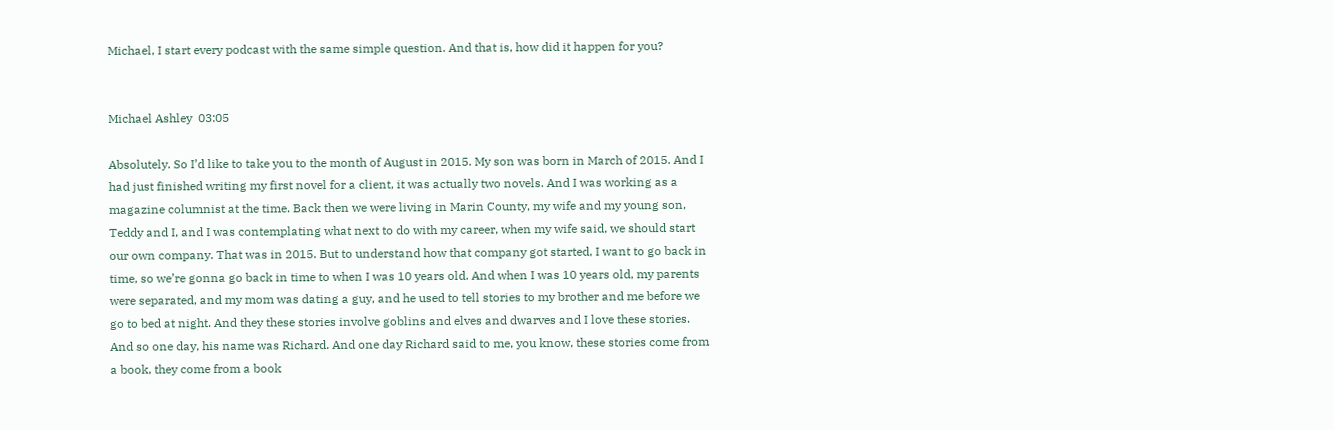Michael, I start every podcast with the same simple question. And that is, how did it happen for you?


Michael Ashley  03:05

Absolutely. So I’d like to take you to the month of August in 2015. My son was born in March of 2015. And I had just finished writing my first novel for a client, it was actually two novels. And I was working as a magazine columnist at the time. Back then we were living in Marin County, my wife and my young son, Teddy and I, and I was contemplating what next to do with my career, when my wife said, we should start our own company. That was in 2015. But to understand how that company got started, I want to go back in time, so we’re gonna go back in time to when I was 10 years old. And when I was 10 years old, my parents were separated, and my mom was dating a guy, and he used to tell stories to my brother and me before we go to bed at night. And they these stories involve goblins and elves and dwarves and I love these stories. And so one day, his name was Richard. And one day Richard said to me, you know, these stories come from a book, they come from a book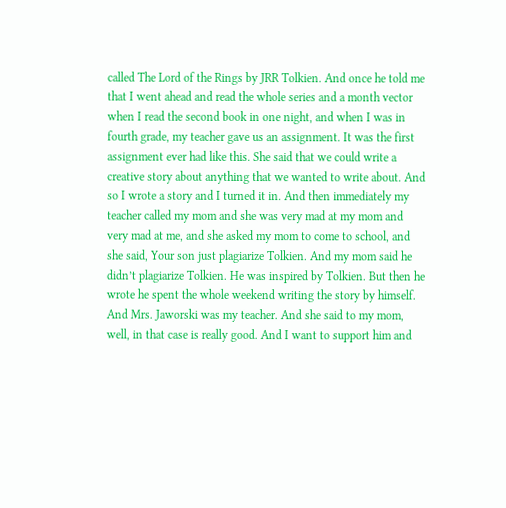called The Lord of the Rings by JRR Tolkien. And once he told me that I went ahead and read the whole series and a month vector when I read the second book in one night, and when I was in fourth grade, my teacher gave us an assignment. It was the first assignment ever had like this. She said that we could write a creative story about anything that we wanted to write about. And so I wrote a story and I turned it in. And then immediately my teacher called my mom and she was very mad at my mom and very mad at me, and she asked my mom to come to school, and she said, Your son just plagiarize Tolkien. And my mom said he didn’t plagiarize Tolkien. He was inspired by Tolkien. But then he wrote he spent the whole weekend writing the story by himself. And Mrs. Jaworski was my teacher. And she said to my mom, well, in that case is really good. And I want to support him and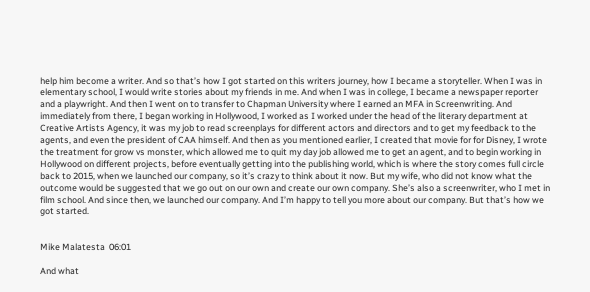help him become a writer. And so that’s how I got started on this writers journey, how I became a storyteller. When I was in elementary school, I would write stories about my friends in me. And when I was in college, I became a newspaper reporter and a playwright. And then I went on to transfer to Chapman University where I earned an MFA in Screenwriting. And immediately from there, I began working in Hollywood, I worked as I worked under the head of the literary department at Creative Artists Agency, it was my job to read screenplays for different actors and directors and to get my feedback to the agents, and even the president of CAA himself. And then as you mentioned earlier, I created that movie for for Disney, I wrote the treatment for grow vs monster, which allowed me to quit my day job allowed me to get an agent, and to begin working in Hollywood on different projects, before eventually getting into the publishing world, which is where the story comes full circle back to 2015, when we launched our company, so it’s crazy to think about it now. But my wife, who did not know what the outcome would be suggested that we go out on our own and create our own company. She’s also a screenwriter, who I met in film school. And since then, we launched our company. And I’m happy to tell you more about our company. But that’s how we got started.


Mike Malatesta  06:01

And what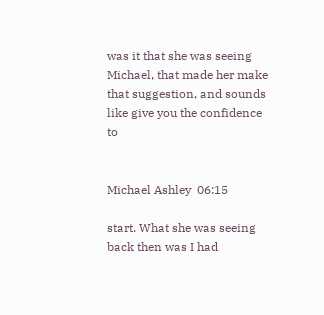was it that she was seeing Michael, that made her make that suggestion, and sounds like give you the confidence to


Michael Ashley  06:15

start. What she was seeing back then was I had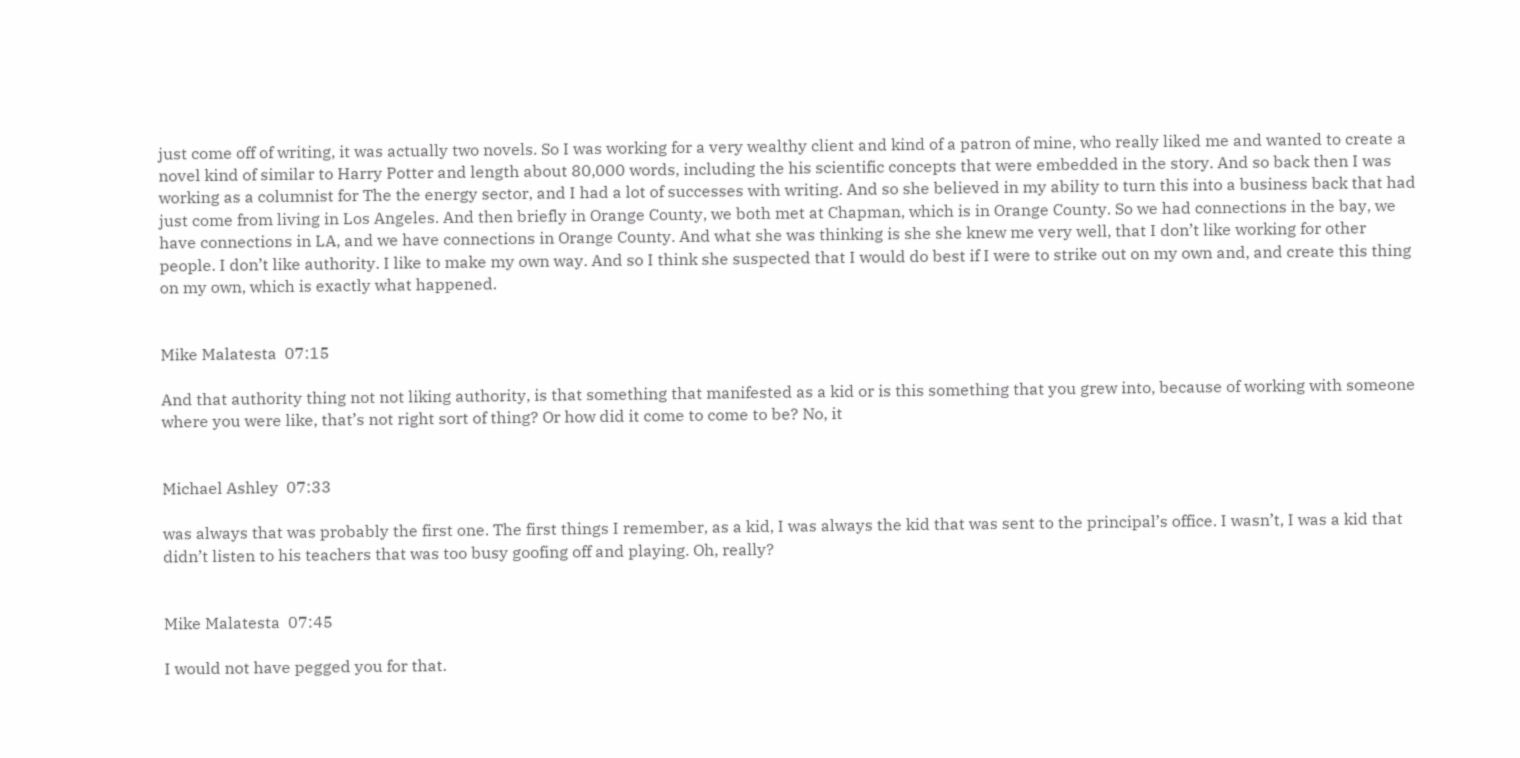just come off of writing, it was actually two novels. So I was working for a very wealthy client and kind of a patron of mine, who really liked me and wanted to create a novel kind of similar to Harry Potter and length about 80,000 words, including the his scientific concepts that were embedded in the story. And so back then I was working as a columnist for The the energy sector, and I had a lot of successes with writing. And so she believed in my ability to turn this into a business back that had just come from living in Los Angeles. And then briefly in Orange County, we both met at Chapman, which is in Orange County. So we had connections in the bay, we have connections in LA, and we have connections in Orange County. And what she was thinking is she she knew me very well, that I don’t like working for other people. I don’t like authority. I like to make my own way. And so I think she suspected that I would do best if I were to strike out on my own and, and create this thing on my own, which is exactly what happened.


Mike Malatesta  07:15

And that authority thing not not liking authority, is that something that manifested as a kid or is this something that you grew into, because of working with someone where you were like, that’s not right sort of thing? Or how did it come to come to be? No, it


Michael Ashley  07:33

was always that was probably the first one. The first things I remember, as a kid, I was always the kid that was sent to the principal’s office. I wasn’t, I was a kid that didn’t listen to his teachers that was too busy goofing off and playing. Oh, really?


Mike Malatesta  07:45

I would not have pegged you for that.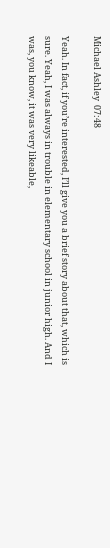Michael Ashley  07:48

Yeah. In fact, if you’re interested, I’ll give you a brief story about that, which is sure. Yeah, I was always in trouble in elementary school in junior high. And I was, you know, it was very likeable,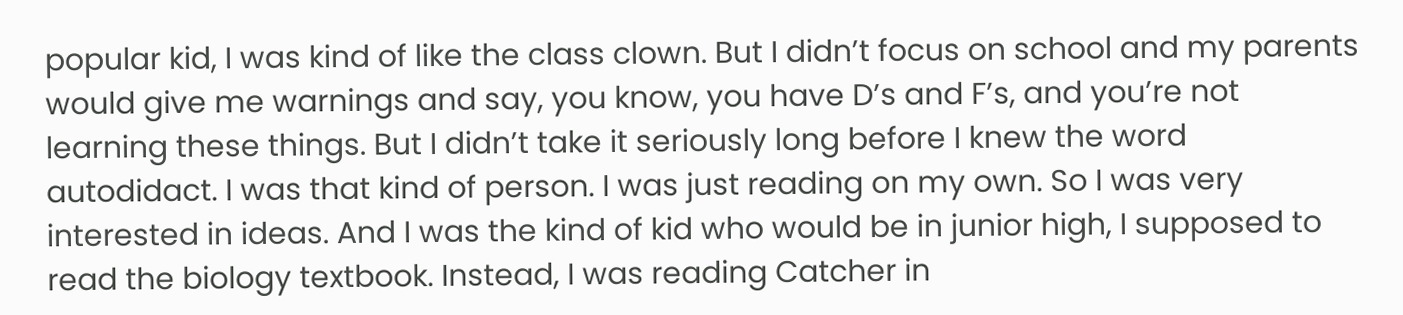popular kid, I was kind of like the class clown. But I didn’t focus on school and my parents would give me warnings and say, you know, you have D’s and F’s, and you’re not learning these things. But I didn’t take it seriously long before I knew the word autodidact. I was that kind of person. I was just reading on my own. So I was very interested in ideas. And I was the kind of kid who would be in junior high, I supposed to read the biology textbook. Instead, I was reading Catcher in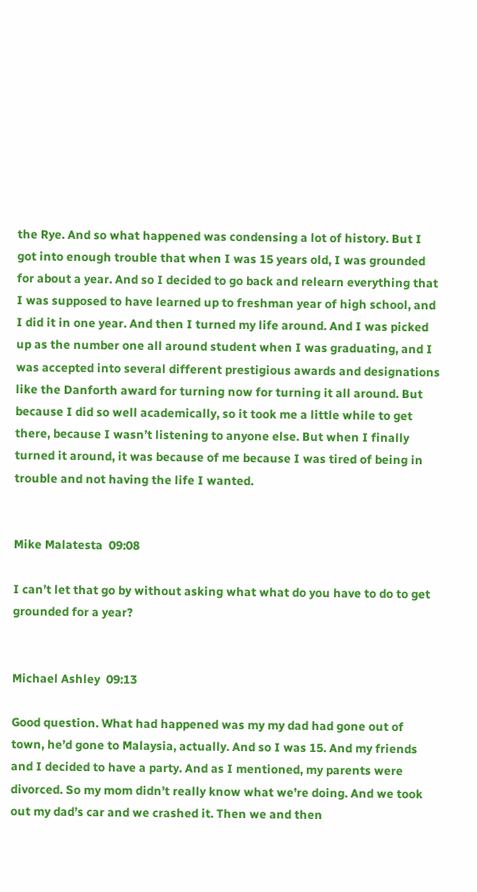the Rye. And so what happened was condensing a lot of history. But I got into enough trouble that when I was 15 years old, I was grounded for about a year. And so I decided to go back and relearn everything that I was supposed to have learned up to freshman year of high school, and I did it in one year. And then I turned my life around. And I was picked up as the number one all around student when I was graduating, and I was accepted into several different prestigious awards and designations like the Danforth award for turning now for turning it all around. But because I did so well academically, so it took me a little while to get there, because I wasn’t listening to anyone else. But when I finally turned it around, it was because of me because I was tired of being in trouble and not having the life I wanted.


Mike Malatesta  09:08

I can’t let that go by without asking what what do you have to do to get grounded for a year?


Michael Ashley  09:13

Good question. What had happened was my my dad had gone out of town, he’d gone to Malaysia, actually. And so I was 15. And my friends and I decided to have a party. And as I mentioned, my parents were divorced. So my mom didn’t really know what we’re doing. And we took out my dad’s car and we crashed it. Then we and then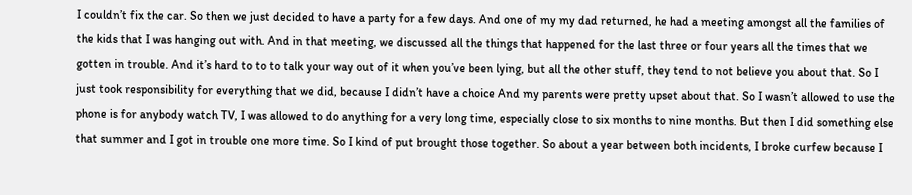I couldn’t fix the car. So then we just decided to have a party for a few days. And one of my my dad returned, he had a meeting amongst all the families of the kids that I was hanging out with. And in that meeting, we discussed all the things that happened for the last three or four years all the times that we gotten in trouble. And it’s hard to to to talk your way out of it when you’ve been lying, but all the other stuff, they tend to not believe you about that. So I just took responsibility for everything that we did, because I didn’t have a choice And my parents were pretty upset about that. So I wasn’t allowed to use the phone is for anybody watch TV, I was allowed to do anything for a very long time, especially close to six months to nine months. But then I did something else that summer and I got in trouble one more time. So I kind of put brought those together. So about a year between both incidents, I broke curfew because I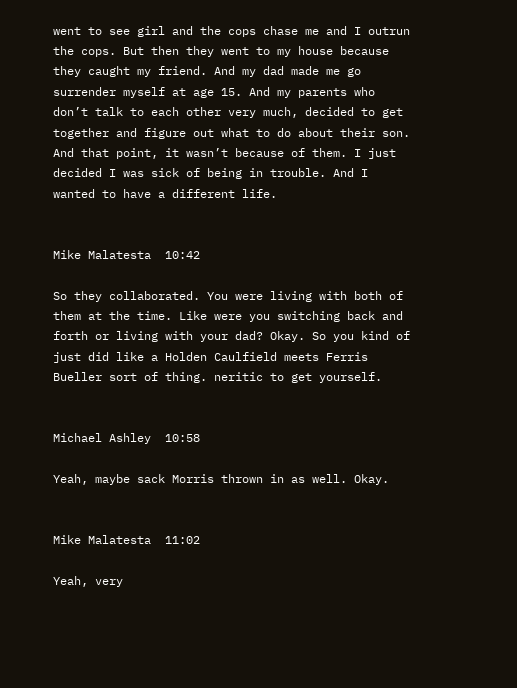went to see girl and the cops chase me and I outrun the cops. But then they went to my house because they caught my friend. And my dad made me go surrender myself at age 15. And my parents who don’t talk to each other very much, decided to get together and figure out what to do about their son. And that point, it wasn’t because of them. I just decided I was sick of being in trouble. And I wanted to have a different life.


Mike Malatesta  10:42

So they collaborated. You were living with both of them at the time. Like were you switching back and forth or living with your dad? Okay. So you kind of just did like a Holden Caulfield meets Ferris Bueller sort of thing. neritic to get yourself.


Michael Ashley  10:58

Yeah, maybe sack Morris thrown in as well. Okay.


Mike Malatesta  11:02

Yeah, very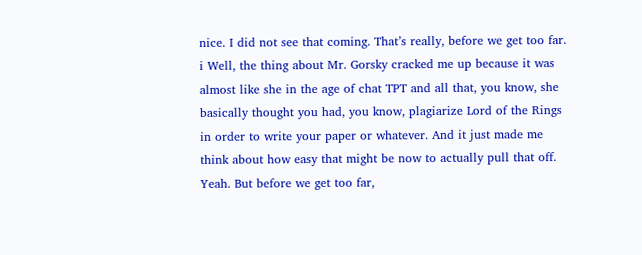nice. I did not see that coming. That’s really, before we get too far. i Well, the thing about Mr. Gorsky cracked me up because it was almost like she in the age of chat TPT and all that, you know, she basically thought you had, you know, plagiarize Lord of the Rings in order to write your paper or whatever. And it just made me think about how easy that might be now to actually pull that off. Yeah. But before we get too far,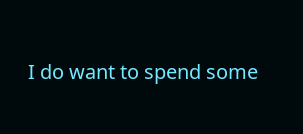I do want to spend some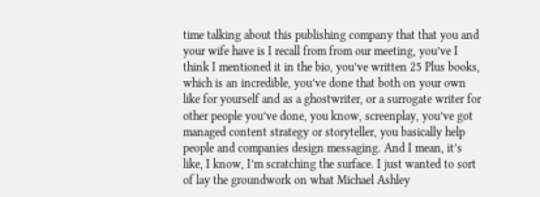time talking about this publishing company that that you and your wife have is I recall from from our meeting, you’ve I think I mentioned it in the bio, you’ve written 25 Plus books, which is an incredible, you’ve done that both on your own like for yourself and as a ghostwriter, or a surrogate writer for other people you’ve done, you know, screenplay, you’ve got managed content strategy or storyteller, you basically help people and companies design messaging. And I mean, it’s like, I know, I’m scratching the surface. I just wanted to sort of lay the groundwork on what Michael Ashley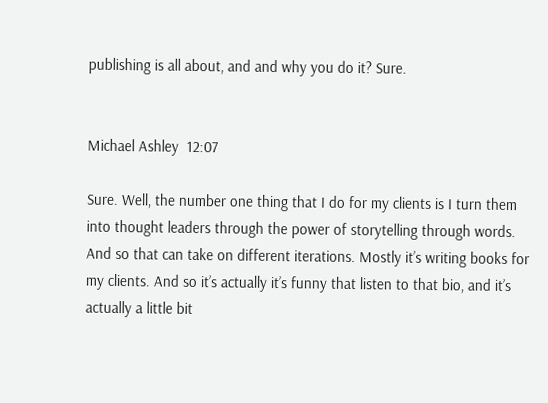publishing is all about, and and why you do it? Sure.


Michael Ashley  12:07

Sure. Well, the number one thing that I do for my clients is I turn them into thought leaders through the power of storytelling through words. And so that can take on different iterations. Mostly it’s writing books for my clients. And so it’s actually it’s funny that listen to that bio, and it’s actually a little bit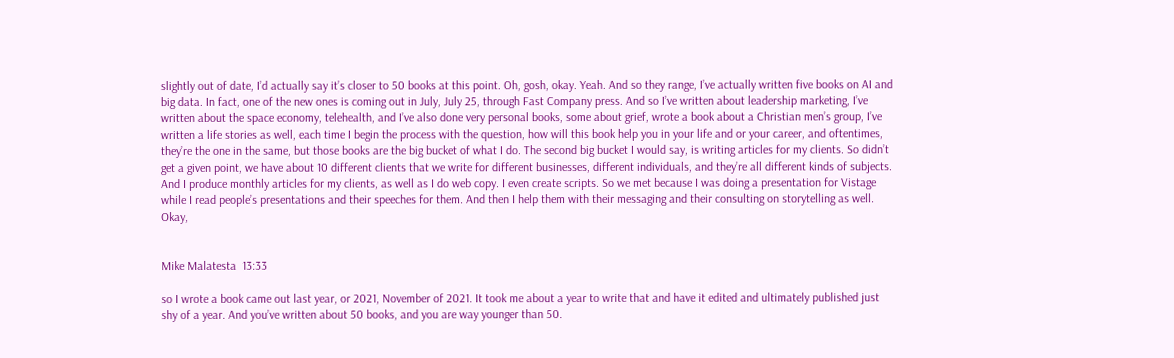slightly out of date, I’d actually say it’s closer to 50 books at this point. Oh, gosh, okay. Yeah. And so they range, I’ve actually written five books on AI and big data. In fact, one of the new ones is coming out in July, July 25, through Fast Company press. And so I’ve written about leadership marketing, I’ve written about the space economy, telehealth, and I’ve also done very personal books, some about grief, wrote a book about a Christian men’s group, I’ve written a life stories as well, each time I begin the process with the question, how will this book help you in your life and or your career, and oftentimes, they’re the one in the same, but those books are the big bucket of what I do. The second big bucket I would say, is writing articles for my clients. So didn’t get a given point, we have about 10 different clients that we write for different businesses, different individuals, and they’re all different kinds of subjects. And I produce monthly articles for my clients, as well as I do web copy. I even create scripts. So we met because I was doing a presentation for Vistage while I read people’s presentations and their speeches for them. And then I help them with their messaging and their consulting on storytelling as well. Okay,


Mike Malatesta  13:33

so I wrote a book came out last year, or 2021, November of 2021. It took me about a year to write that and have it edited and ultimately published just shy of a year. And you’ve written about 50 books, and you are way younger than 50.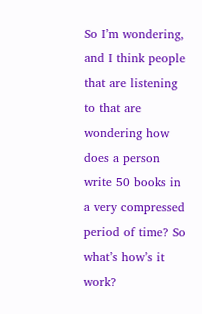So I’m wondering, and I think people that are listening to that are wondering how does a person write 50 books in a very compressed period of time? So what’s how’s it work?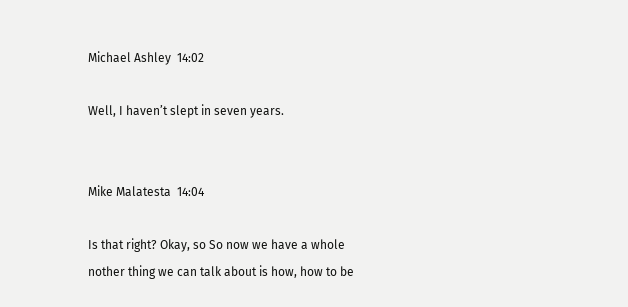Michael Ashley  14:02

Well, I haven’t slept in seven years.


Mike Malatesta  14:04

Is that right? Okay, so So now we have a whole nother thing we can talk about is how, how to be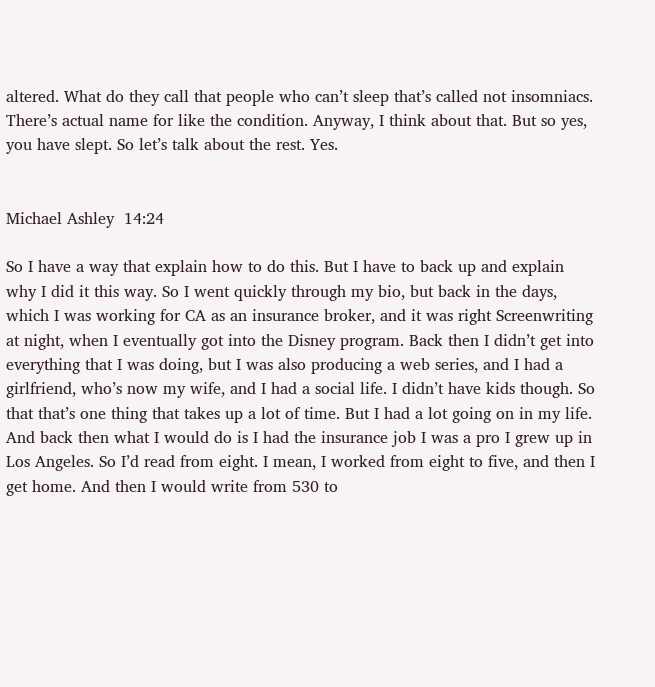altered. What do they call that people who can’t sleep that’s called not insomniacs. There’s actual name for like the condition. Anyway, I think about that. But so yes, you have slept. So let’s talk about the rest. Yes.


Michael Ashley  14:24

So I have a way that explain how to do this. But I have to back up and explain why I did it this way. So I went quickly through my bio, but back in the days, which I was working for CA as an insurance broker, and it was right Screenwriting at night, when I eventually got into the Disney program. Back then I didn’t get into everything that I was doing, but I was also producing a web series, and I had a girlfriend, who’s now my wife, and I had a social life. I didn’t have kids though. So that that’s one thing that takes up a lot of time. But I had a lot going on in my life. And back then what I would do is I had the insurance job I was a pro I grew up in Los Angeles. So I’d read from eight. I mean, I worked from eight to five, and then I get home. And then I would write from 530 to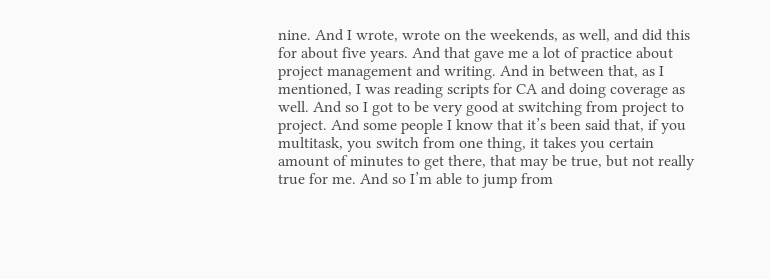nine. And I wrote, wrote on the weekends, as well, and did this for about five years. And that gave me a lot of practice about project management and writing. And in between that, as I mentioned, I was reading scripts for CA and doing coverage as well. And so I got to be very good at switching from project to project. And some people I know that it’s been said that, if you multitask, you switch from one thing, it takes you certain amount of minutes to get there, that may be true, but not really true for me. And so I’m able to jump from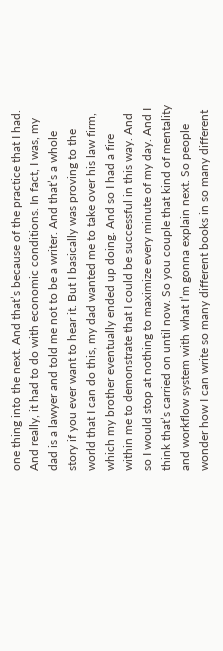one thing into the next. And that’s because of the practice that I had. And really, it had to do with economic conditions. In fact, I was, my dad is a lawyer and told me not to be a writer. And that’s a whole story if you ever want to hear it. But I basically was proving to the world that I can do this, my dad wanted me to take over his law firm, which my brother eventually ended up doing. And so I had a fire within me to demonstrate that I could be successful in this way. And so I would stop at nothing to maximize every minute of my day. And I think that’s carried on until now. So you couple that kind of mentality and workflow system with what I’m gonna explain next. So people wonder how I can write so many different books in so many different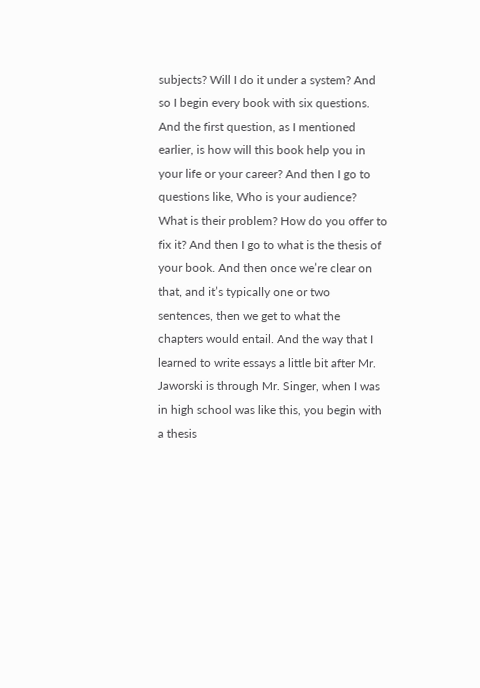subjects? Will I do it under a system? And so I begin every book with six questions. And the first question, as I mentioned earlier, is how will this book help you in your life or your career? And then I go to questions like, Who is your audience? What is their problem? How do you offer to fix it? And then I go to what is the thesis of your book. And then once we’re clear on that, and it’s typically one or two sentences, then we get to what the chapters would entail. And the way that I learned to write essays a little bit after Mr. Jaworski is through Mr. Singer, when I was in high school was like this, you begin with a thesis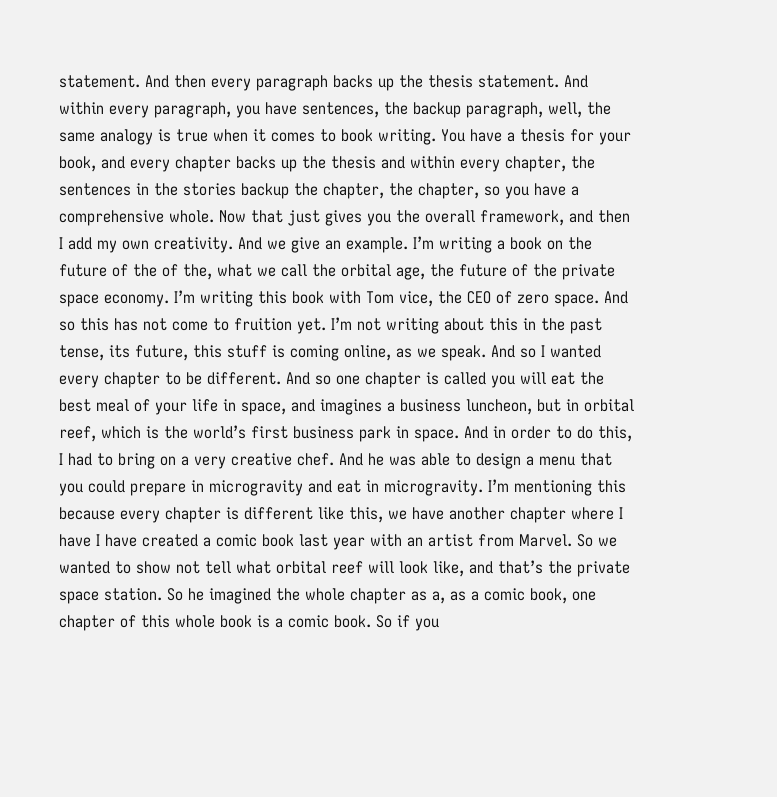statement. And then every paragraph backs up the thesis statement. And within every paragraph, you have sentences, the backup paragraph, well, the same analogy is true when it comes to book writing. You have a thesis for your book, and every chapter backs up the thesis and within every chapter, the sentences in the stories backup the chapter, the chapter, so you have a comprehensive whole. Now that just gives you the overall framework, and then I add my own creativity. And we give an example. I’m writing a book on the future of the of the, what we call the orbital age, the future of the private space economy. I’m writing this book with Tom vice, the CEO of zero space. And so this has not come to fruition yet. I’m not writing about this in the past tense, its future, this stuff is coming online, as we speak. And so I wanted every chapter to be different. And so one chapter is called you will eat the best meal of your life in space, and imagines a business luncheon, but in orbital reef, which is the world’s first business park in space. And in order to do this, I had to bring on a very creative chef. And he was able to design a menu that you could prepare in microgravity and eat in microgravity. I’m mentioning this because every chapter is different like this, we have another chapter where I have I have created a comic book last year with an artist from Marvel. So we wanted to show not tell what orbital reef will look like, and that’s the private space station. So he imagined the whole chapter as a, as a comic book, one chapter of this whole book is a comic book. So if you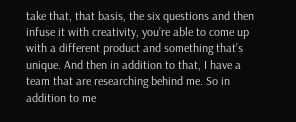take that, that basis, the six questions and then infuse it with creativity, you’re able to come up with a different product and something that’s unique. And then in addition to that, I have a team that are researching behind me. So in addition to me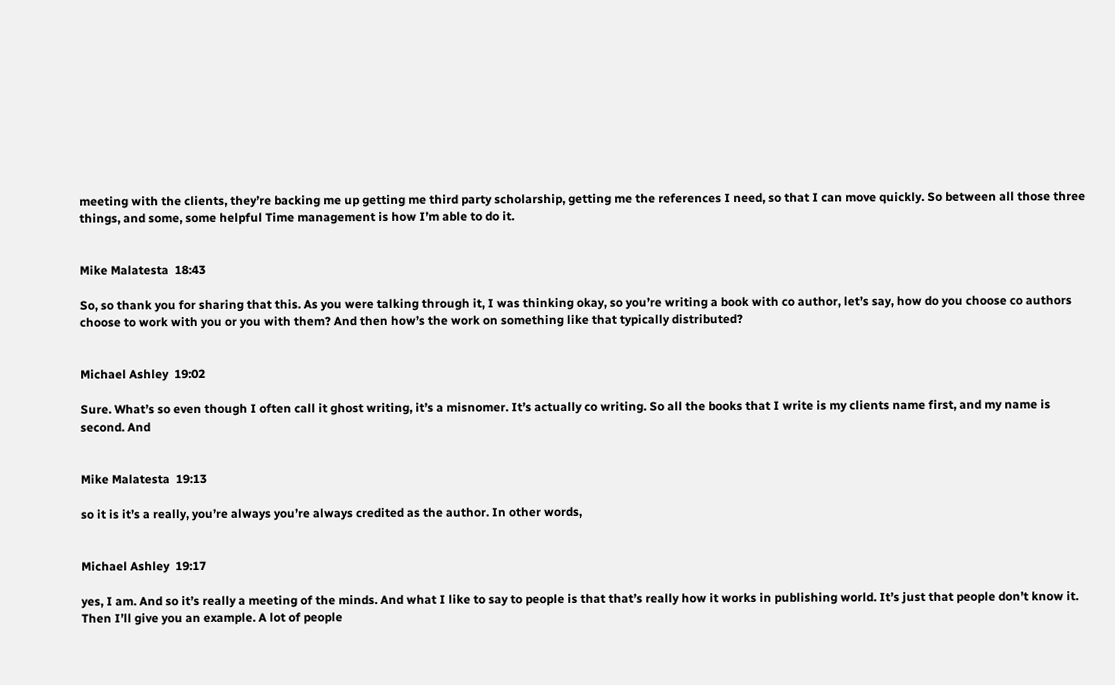meeting with the clients, they’re backing me up getting me third party scholarship, getting me the references I need, so that I can move quickly. So between all those three things, and some, some helpful Time management is how I’m able to do it.


Mike Malatesta  18:43

So, so thank you for sharing that this. As you were talking through it, I was thinking okay, so you’re writing a book with co author, let’s say, how do you choose co authors choose to work with you or you with them? And then how’s the work on something like that typically distributed?


Michael Ashley  19:02

Sure. What’s so even though I often call it ghost writing, it’s a misnomer. It’s actually co writing. So all the books that I write is my clients name first, and my name is second. And


Mike Malatesta  19:13

so it is it’s a really, you’re always you’re always credited as the author. In other words,


Michael Ashley  19:17

yes, I am. And so it’s really a meeting of the minds. And what I like to say to people is that that’s really how it works in publishing world. It’s just that people don’t know it. Then I’ll give you an example. A lot of people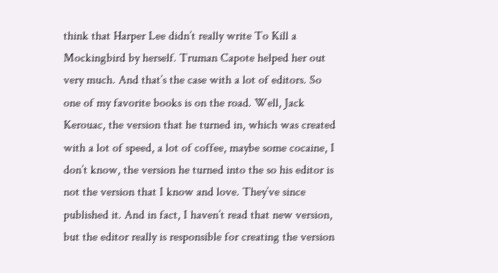think that Harper Lee didn’t really write To Kill a Mockingbird by herself. Truman Capote helped her out very much. And that’s the case with a lot of editors. So one of my favorite books is on the road. Well, Jack Kerouac, the version that he turned in, which was created with a lot of speed, a lot of coffee, maybe some cocaine, I don’t know, the version he turned into the so his editor is not the version that I know and love. They’ve since published it. And in fact, I haven’t read that new version, but the editor really is responsible for creating the version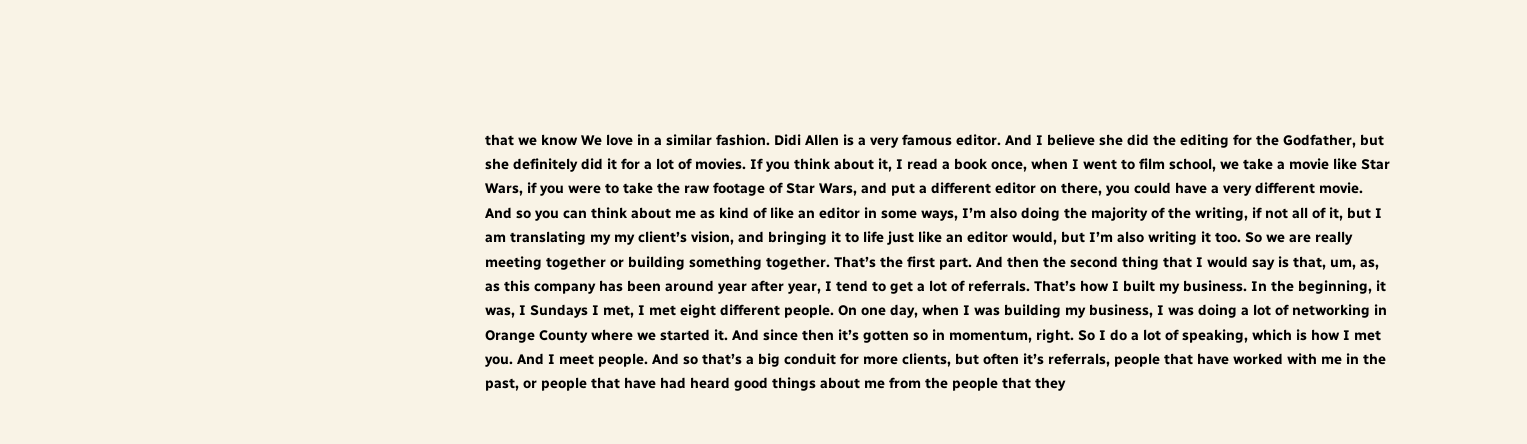that we know We love in a similar fashion. Didi Allen is a very famous editor. And I believe she did the editing for the Godfather, but she definitely did it for a lot of movies. If you think about it, I read a book once, when I went to film school, we take a movie like Star Wars, if you were to take the raw footage of Star Wars, and put a different editor on there, you could have a very different movie. And so you can think about me as kind of like an editor in some ways, I’m also doing the majority of the writing, if not all of it, but I am translating my my client’s vision, and bringing it to life just like an editor would, but I’m also writing it too. So we are really meeting together or building something together. That’s the first part. And then the second thing that I would say is that, um, as, as this company has been around year after year, I tend to get a lot of referrals. That’s how I built my business. In the beginning, it was, I Sundays I met, I met eight different people. On one day, when I was building my business, I was doing a lot of networking in Orange County where we started it. And since then it’s gotten so in momentum, right. So I do a lot of speaking, which is how I met you. And I meet people. And so that’s a big conduit for more clients, but often it’s referrals, people that have worked with me in the past, or people that have had heard good things about me from the people that they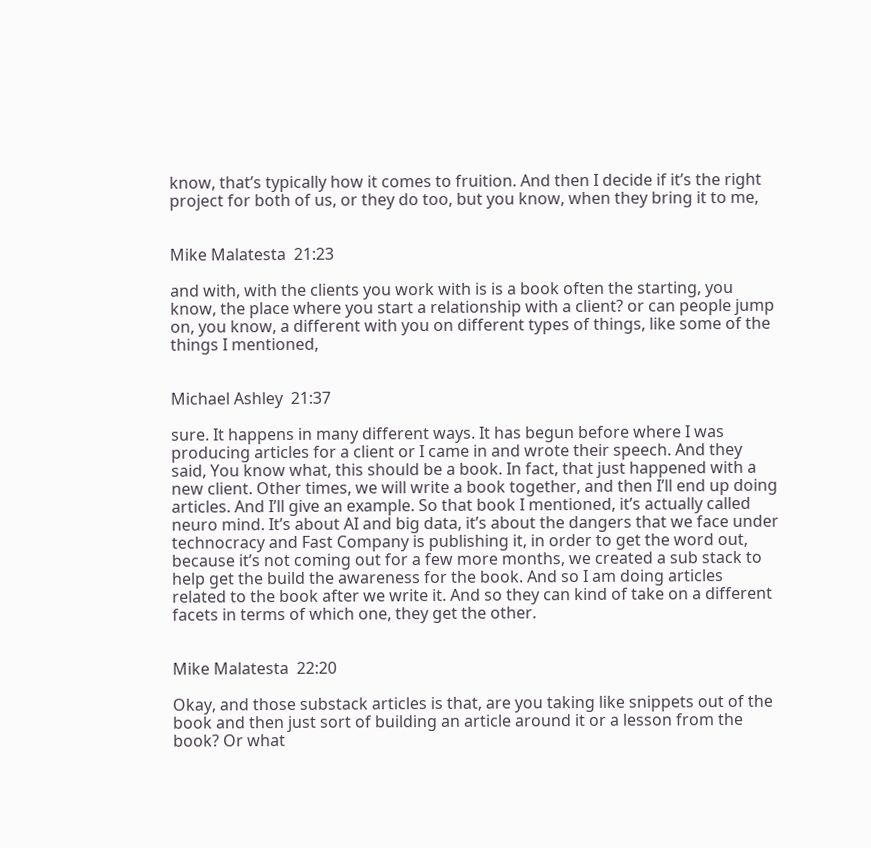know, that’s typically how it comes to fruition. And then I decide if it’s the right project for both of us, or they do too, but you know, when they bring it to me,


Mike Malatesta  21:23

and with, with the clients you work with is is a book often the starting, you know, the place where you start a relationship with a client? or can people jump on, you know, a different with you on different types of things, like some of the things I mentioned,


Michael Ashley  21:37

sure. It happens in many different ways. It has begun before where I was producing articles for a client or I came in and wrote their speech. And they said, You know what, this should be a book. In fact, that just happened with a new client. Other times, we will write a book together, and then I’ll end up doing articles. And I’ll give an example. So that book I mentioned, it’s actually called neuro mind. It’s about AI and big data, it’s about the dangers that we face under technocracy and Fast Company is publishing it, in order to get the word out, because it’s not coming out for a few more months, we created a sub stack to help get the build the awareness for the book. And so I am doing articles related to the book after we write it. And so they can kind of take on a different facets in terms of which one, they get the other.


Mike Malatesta  22:20

Okay, and those substack articles is that, are you taking like snippets out of the book and then just sort of building an article around it or a lesson from the book? Or what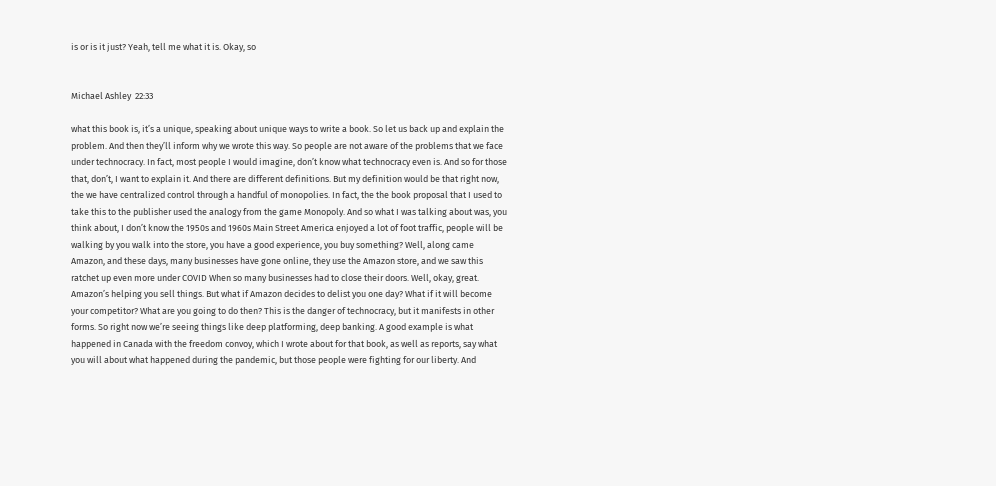is or is it just? Yeah, tell me what it is. Okay, so


Michael Ashley  22:33

what this book is, it’s a unique, speaking about unique ways to write a book. So let us back up and explain the problem. And then they’ll inform why we wrote this way. So people are not aware of the problems that we face under technocracy. In fact, most people I would imagine, don’t know what technocracy even is. And so for those that, don’t, I want to explain it. And there are different definitions. But my definition would be that right now, the we have centralized control through a handful of monopolies. In fact, the the book proposal that I used to take this to the publisher used the analogy from the game Monopoly. And so what I was talking about was, you think about, I don’t know the 1950s and 1960s Main Street America enjoyed a lot of foot traffic, people will be walking by you walk into the store, you have a good experience, you buy something? Well, along came Amazon, and these days, many businesses have gone online, they use the Amazon store, and we saw this ratchet up even more under COVID When so many businesses had to close their doors. Well, okay, great. Amazon’s helping you sell things. But what if Amazon decides to delist you one day? What if it will become your competitor? What are you going to do then? This is the danger of technocracy, but it manifests in other forms. So right now we’re seeing things like deep platforming, deep banking. A good example is what happened in Canada with the freedom convoy, which I wrote about for that book, as well as reports, say what you will about what happened during the pandemic, but those people were fighting for our liberty. And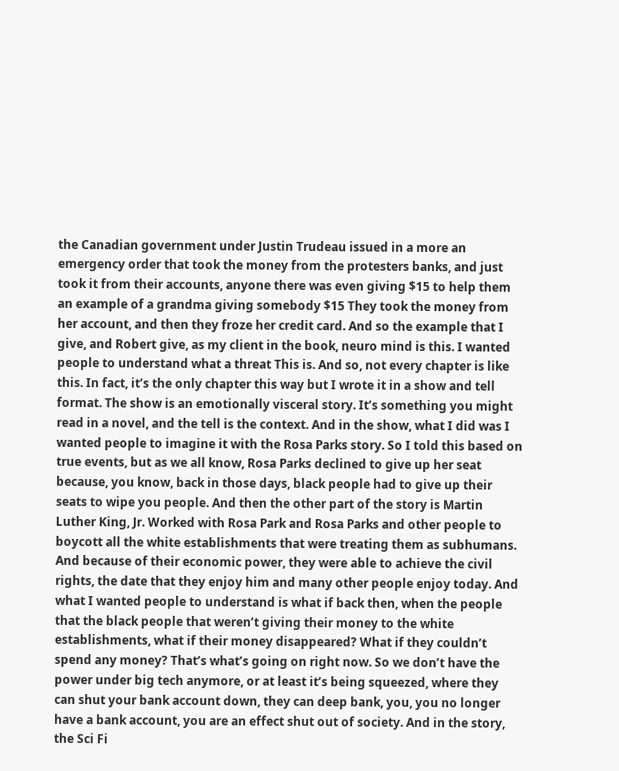the Canadian government under Justin Trudeau issued in a more an emergency order that took the money from the protesters banks, and just took it from their accounts, anyone there was even giving $15 to help them an example of a grandma giving somebody $15 They took the money from her account, and then they froze her credit card. And so the example that I give, and Robert give, as my client in the book, neuro mind is this. I wanted people to understand what a threat This is. And so, not every chapter is like this. In fact, it’s the only chapter this way but I wrote it in a show and tell format. The show is an emotionally visceral story. It’s something you might read in a novel, and the tell is the context. And in the show, what I did was I wanted people to imagine it with the Rosa Parks story. So I told this based on true events, but as we all know, Rosa Parks declined to give up her seat because, you know, back in those days, black people had to give up their seats to wipe you people. And then the other part of the story is Martin Luther King, Jr. Worked with Rosa Park and Rosa Parks and other people to boycott all the white establishments that were treating them as subhumans. And because of their economic power, they were able to achieve the civil rights, the date that they enjoy him and many other people enjoy today. And what I wanted people to understand is what if back then, when the people that the black people that weren’t giving their money to the white establishments, what if their money disappeared? What if they couldn’t spend any money? That’s what’s going on right now. So we don’t have the power under big tech anymore, or at least it’s being squeezed, where they can shut your bank account down, they can deep bank, you, you no longer have a bank account, you are an effect shut out of society. And in the story, the Sci Fi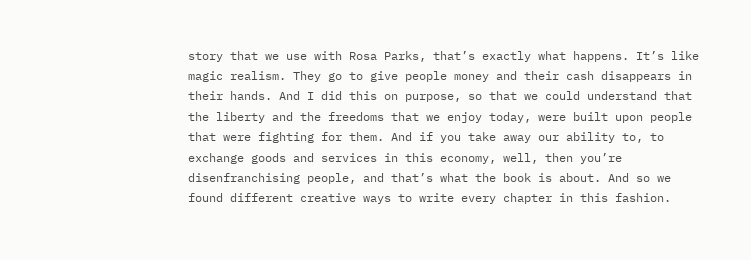story that we use with Rosa Parks, that’s exactly what happens. It’s like magic realism. They go to give people money and their cash disappears in their hands. And I did this on purpose, so that we could understand that the liberty and the freedoms that we enjoy today, were built upon people that were fighting for them. And if you take away our ability to, to exchange goods and services in this economy, well, then you’re disenfranchising people, and that’s what the book is about. And so we found different creative ways to write every chapter in this fashion.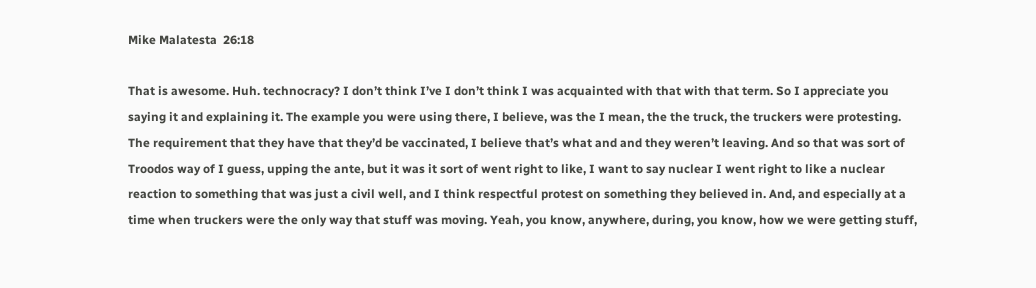Mike Malatesta  26:18

That is awesome. Huh. technocracy? I don’t think I’ve I don’t think I was acquainted with that with that term. So I appreciate you saying it and explaining it. The example you were using there, I believe, was the I mean, the the truck, the truckers were protesting. The requirement that they have that they’d be vaccinated, I believe that’s what and and they weren’t leaving. And so that was sort of Troodos way of I guess, upping the ante, but it was it sort of went right to like, I want to say nuclear I went right to like a nuclear reaction to something that was just a civil well, and I think respectful protest on something they believed in. And, and especially at a time when truckers were the only way that stuff was moving. Yeah, you know, anywhere, during, you know, how we were getting stuff,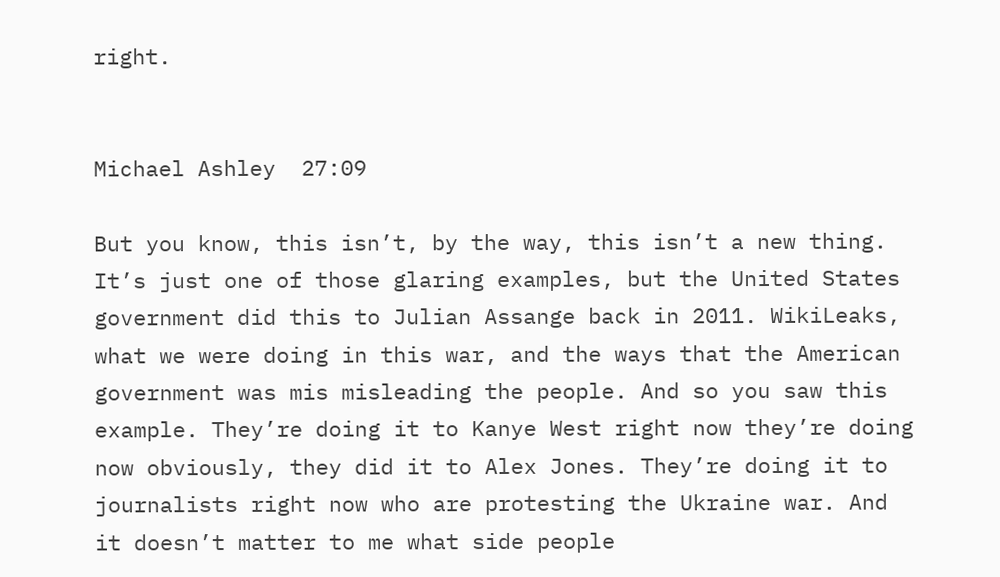right.


Michael Ashley  27:09

But you know, this isn’t, by the way, this isn’t a new thing. It’s just one of those glaring examples, but the United States government did this to Julian Assange back in 2011. WikiLeaks, what we were doing in this war, and the ways that the American government was mis misleading the people. And so you saw this example. They’re doing it to Kanye West right now they’re doing now obviously, they did it to Alex Jones. They’re doing it to journalists right now who are protesting the Ukraine war. And it doesn’t matter to me what side people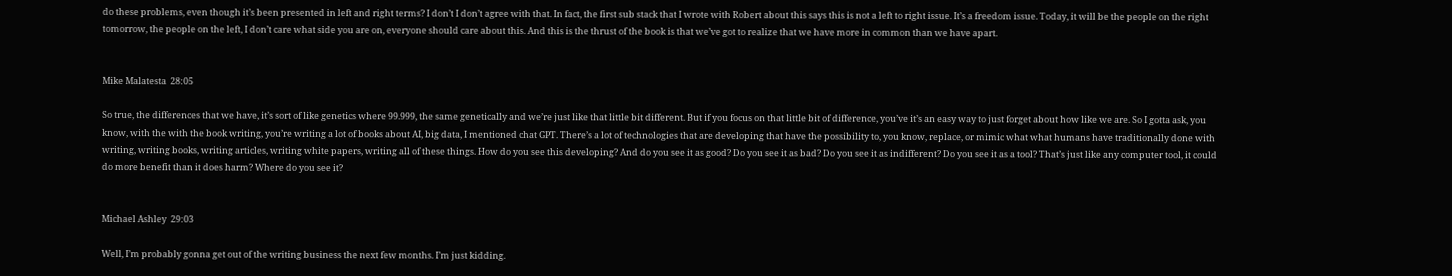do these problems, even though it’s been presented in left and right terms? I don’t I don’t agree with that. In fact, the first sub stack that I wrote with Robert about this says this is not a left to right issue. It’s a freedom issue. Today, it will be the people on the right tomorrow, the people on the left, I don’t care what side you are on, everyone should care about this. And this is the thrust of the book is that we’ve got to realize that we have more in common than we have apart.


Mike Malatesta  28:05

So true, the differences that we have, it’s sort of like genetics where 99.999, the same genetically and we’re just like that little bit different. But if you focus on that little bit of difference, you’ve it’s an easy way to just forget about how like we are. So I gotta ask, you know, with the with the book writing, you’re writing a lot of books about AI, big data, I mentioned chat GPT. There’s a lot of technologies that are developing that have the possibility to, you know, replace, or mimic what what humans have traditionally done with writing, writing books, writing articles, writing white papers, writing all of these things. How do you see this developing? And do you see it as good? Do you see it as bad? Do you see it as indifferent? Do you see it as a tool? That’s just like any computer tool, it could do more benefit than it does harm? Where do you see it?


Michael Ashley  29:03

Well, I’m probably gonna get out of the writing business the next few months. I’m just kidding.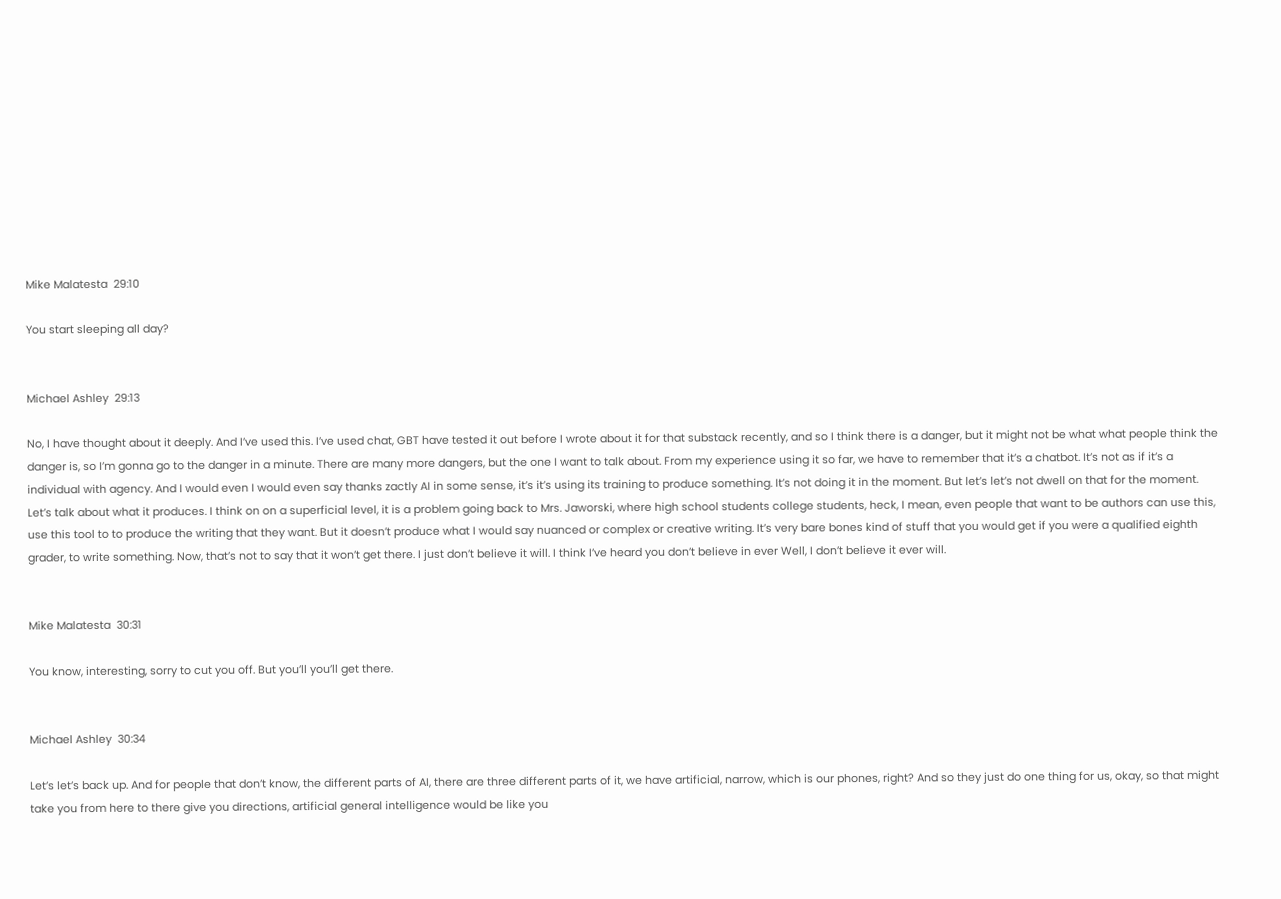Mike Malatesta  29:10

You start sleeping all day?


Michael Ashley  29:13

No, I have thought about it deeply. And I’ve used this. I’ve used chat, GBT have tested it out before I wrote about it for that substack recently, and so I think there is a danger, but it might not be what what people think the danger is, so I’m gonna go to the danger in a minute. There are many more dangers, but the one I want to talk about. From my experience using it so far, we have to remember that it’s a chatbot. It’s not as if it’s a individual with agency. And I would even I would even say thanks zactly AI in some sense, it’s it’s using its training to produce something. It’s not doing it in the moment. But let’s let’s not dwell on that for the moment. Let’s talk about what it produces. I think on on a superficial level, it is a problem going back to Mrs. Jaworski, where high school students college students, heck, I mean, even people that want to be authors can use this, use this tool to to produce the writing that they want. But it doesn’t produce what I would say nuanced or complex or creative writing. It’s very bare bones kind of stuff that you would get if you were a qualified eighth grader, to write something. Now, that’s not to say that it won’t get there. I just don’t believe it will. I think I’ve heard you don’t believe in ever Well, I don’t believe it ever will.


Mike Malatesta  30:31

You know, interesting, sorry to cut you off. But you’ll you’ll get there.


Michael Ashley  30:34

Let’s let’s back up. And for people that don’t know, the different parts of AI, there are three different parts of it, we have artificial, narrow, which is our phones, right? And so they just do one thing for us, okay, so that might take you from here to there give you directions, artificial general intelligence would be like you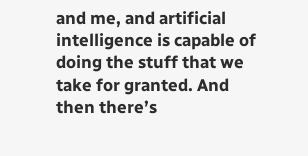and me, and artificial intelligence is capable of doing the stuff that we take for granted. And then there’s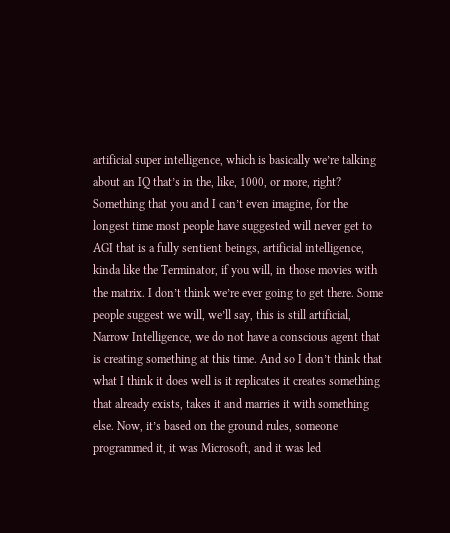artificial super intelligence, which is basically we’re talking about an IQ that’s in the, like, 1000, or more, right? Something that you and I can’t even imagine, for the longest time most people have suggested will never get to AGI that is a fully sentient beings, artificial intelligence, kinda like the Terminator, if you will, in those movies with the matrix. I don’t think we’re ever going to get there. Some people suggest we will, we’ll say, this is still artificial, Narrow Intelligence, we do not have a conscious agent that is creating something at this time. And so I don’t think that what I think it does well is it replicates it creates something that already exists, takes it and marries it with something else. Now, it’s based on the ground rules, someone programmed it, it was Microsoft, and it was led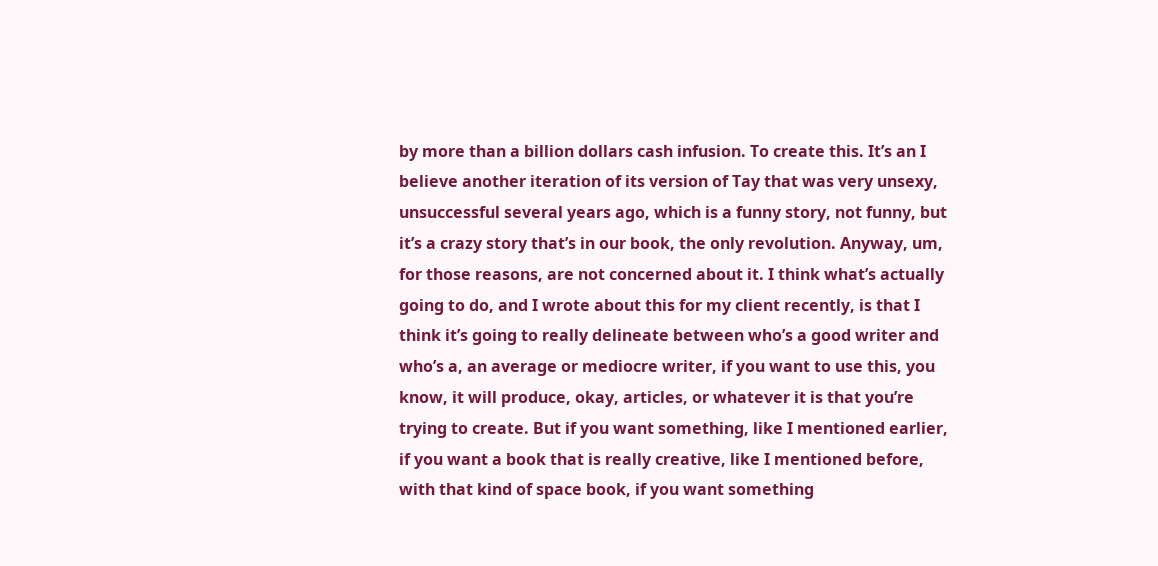by more than a billion dollars cash infusion. To create this. It’s an I believe another iteration of its version of Tay that was very unsexy, unsuccessful several years ago, which is a funny story, not funny, but it’s a crazy story that’s in our book, the only revolution. Anyway, um, for those reasons, are not concerned about it. I think what’s actually going to do, and I wrote about this for my client recently, is that I think it’s going to really delineate between who’s a good writer and who’s a, an average or mediocre writer, if you want to use this, you know, it will produce, okay, articles, or whatever it is that you’re trying to create. But if you want something, like I mentioned earlier, if you want a book that is really creative, like I mentioned before, with that kind of space book, if you want something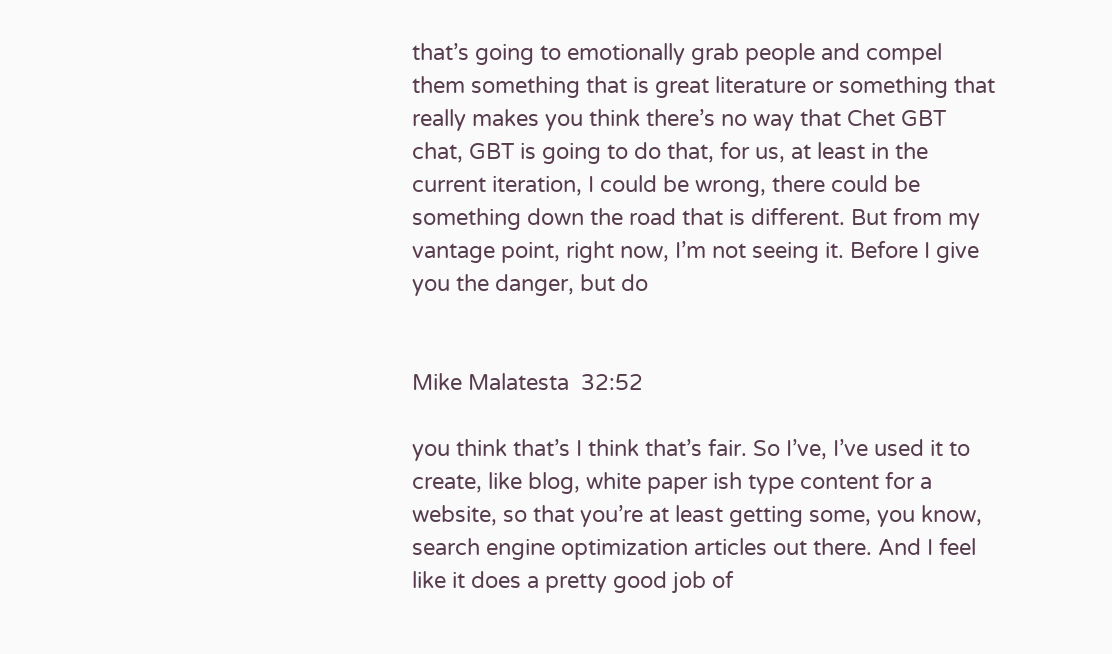that’s going to emotionally grab people and compel them something that is great literature or something that really makes you think there’s no way that Chet GBT chat, GBT is going to do that, for us, at least in the current iteration, I could be wrong, there could be something down the road that is different. But from my vantage point, right now, I’m not seeing it. Before I give you the danger, but do


Mike Malatesta  32:52

you think that’s I think that’s fair. So I’ve, I’ve used it to create, like blog, white paper ish type content for a website, so that you’re at least getting some, you know, search engine optimization articles out there. And I feel like it does a pretty good job of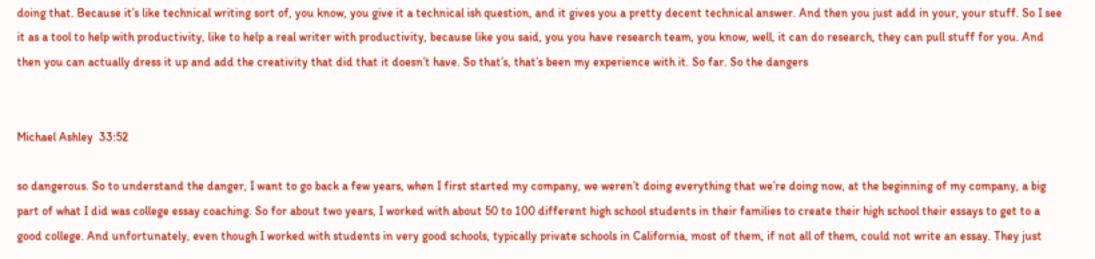doing that. Because it’s like technical writing sort of, you know, you give it a technical ish question, and it gives you a pretty decent technical answer. And then you just add in your, your stuff. So I see it as a tool to help with productivity, like to help a real writer with productivity, because like you said, you you have research team, you know, well, it can do research, they can pull stuff for you. And then you can actually dress it up and add the creativity that did that it doesn’t have. So that’s, that’s been my experience with it. So far. So the dangers


Michael Ashley  33:52

so dangerous. So to understand the danger, I want to go back a few years, when I first started my company, we weren’t doing everything that we’re doing now, at the beginning of my company, a big part of what I did was college essay coaching. So for about two years, I worked with about 50 to 100 different high school students in their families to create their high school their essays to get to a good college. And unfortunately, even though I worked with students in very good schools, typically private schools in California, most of them, if not all of them, could not write an essay. They just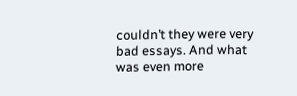couldn’t they were very bad essays. And what was even more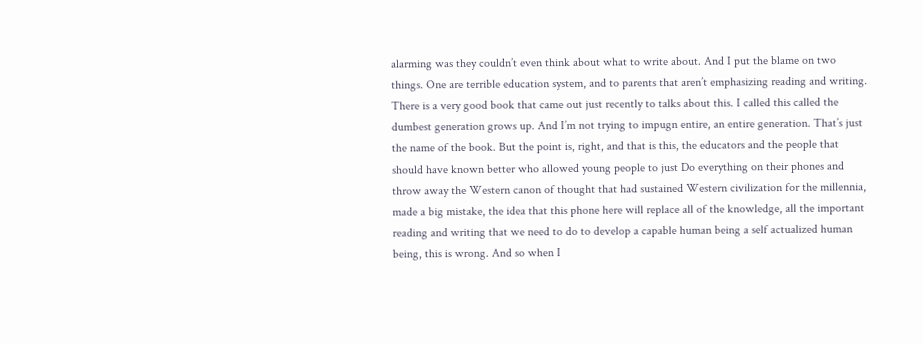alarming was they couldn’t even think about what to write about. And I put the blame on two things. One are terrible education system, and to parents that aren’t emphasizing reading and writing. There is a very good book that came out just recently to talks about this. I called this called the dumbest generation grows up. And I’m not trying to impugn entire, an entire generation. That’s just the name of the book. But the point is, right, and that is this, the educators and the people that should have known better who allowed young people to just Do everything on their phones and throw away the Western canon of thought that had sustained Western civilization for the millennia, made a big mistake, the idea that this phone here will replace all of the knowledge, all the important reading and writing that we need to do to develop a capable human being a self actualized human being, this is wrong. And so when I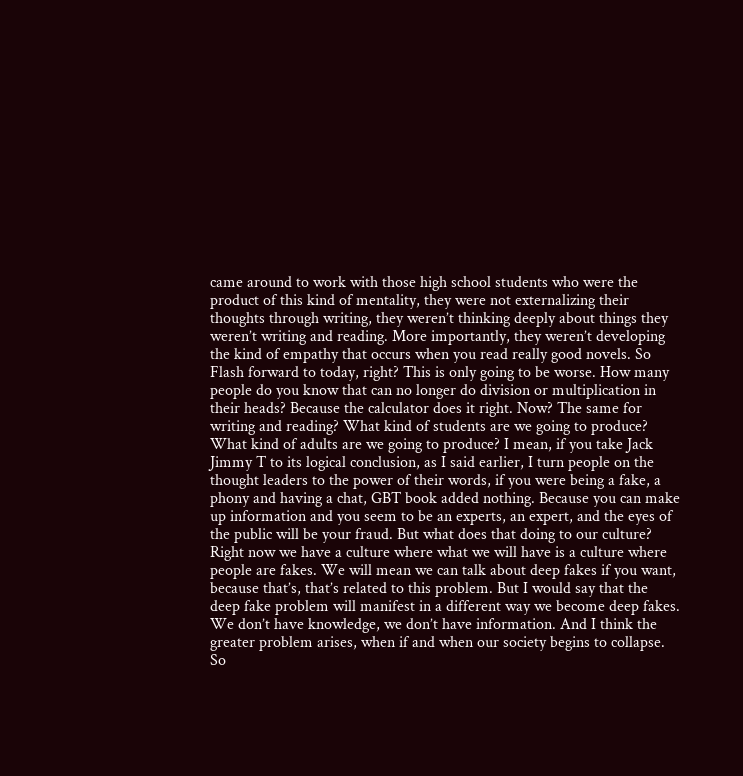came around to work with those high school students who were the product of this kind of mentality, they were not externalizing their thoughts through writing, they weren’t thinking deeply about things they weren’t writing and reading. More importantly, they weren’t developing the kind of empathy that occurs when you read really good novels. So Flash forward to today, right? This is only going to be worse. How many people do you know that can no longer do division or multiplication in their heads? Because the calculator does it right. Now? The same for writing and reading? What kind of students are we going to produce? What kind of adults are we going to produce? I mean, if you take Jack Jimmy T to its logical conclusion, as I said earlier, I turn people on the thought leaders to the power of their words, if you were being a fake, a phony and having a chat, GBT book added nothing. Because you can make up information and you seem to be an experts, an expert, and the eyes of the public will be your fraud. But what does that doing to our culture? Right now we have a culture where what we will have is a culture where people are fakes. We will mean we can talk about deep fakes if you want, because that’s, that’s related to this problem. But I would say that the deep fake problem will manifest in a different way we become deep fakes. We don’t have knowledge, we don’t have information. And I think the greater problem arises, when if and when our society begins to collapse. So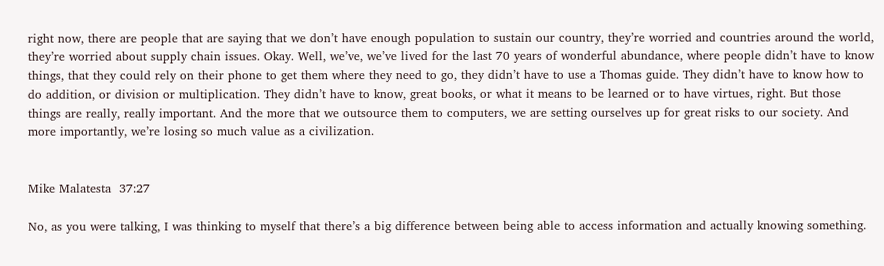right now, there are people that are saying that we don’t have enough population to sustain our country, they’re worried and countries around the world, they’re worried about supply chain issues. Okay. Well, we’ve, we’ve lived for the last 70 years of wonderful abundance, where people didn’t have to know things, that they could rely on their phone to get them where they need to go, they didn’t have to use a Thomas guide. They didn’t have to know how to do addition, or division or multiplication. They didn’t have to know, great books, or what it means to be learned or to have virtues, right. But those things are really, really important. And the more that we outsource them to computers, we are setting ourselves up for great risks to our society. And more importantly, we’re losing so much value as a civilization.


Mike Malatesta  37:27

No, as you were talking, I was thinking to myself that there’s a big difference between being able to access information and actually knowing something.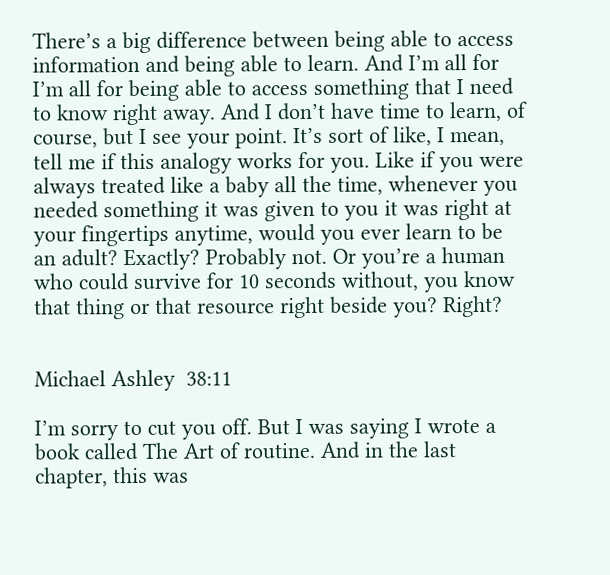There’s a big difference between being able to access information and being able to learn. And I’m all for I’m all for being able to access something that I need to know right away. And I don’t have time to learn, of course, but I see your point. It’s sort of like, I mean, tell me if this analogy works for you. Like if you were always treated like a baby all the time, whenever you needed something it was given to you it was right at your fingertips anytime, would you ever learn to be an adult? Exactly? Probably not. Or you’re a human who could survive for 10 seconds without, you know that thing or that resource right beside you? Right?


Michael Ashley  38:11

I’m sorry to cut you off. But I was saying I wrote a book called The Art of routine. And in the last chapter, this was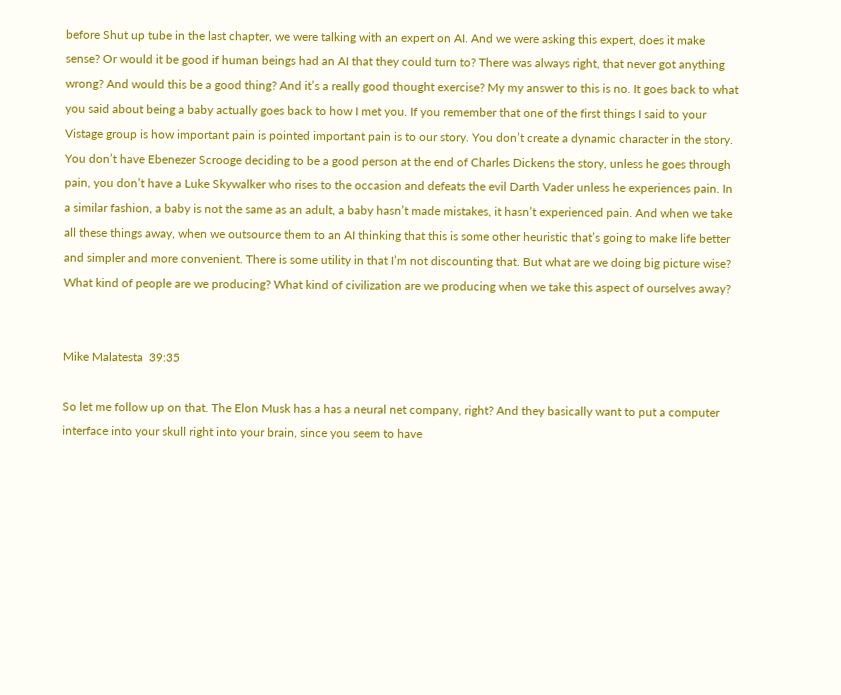before Shut up tube in the last chapter, we were talking with an expert on AI. And we were asking this expert, does it make sense? Or would it be good if human beings had an AI that they could turn to? There was always right, that never got anything wrong? And would this be a good thing? And it’s a really good thought exercise? My my answer to this is no. It goes back to what you said about being a baby actually goes back to how I met you. If you remember that one of the first things I said to your Vistage group is how important pain is pointed important pain is to our story. You don’t create a dynamic character in the story. You don’t have Ebenezer Scrooge deciding to be a good person at the end of Charles Dickens the story, unless he goes through pain, you don’t have a Luke Skywalker who rises to the occasion and defeats the evil Darth Vader unless he experiences pain. In a similar fashion, a baby is not the same as an adult, a baby hasn’t made mistakes, it hasn’t experienced pain. And when we take all these things away, when we outsource them to an AI thinking that this is some other heuristic that’s going to make life better and simpler and more convenient. There is some utility in that I’m not discounting that. But what are we doing big picture wise? What kind of people are we producing? What kind of civilization are we producing when we take this aspect of ourselves away?


Mike Malatesta  39:35

So let me follow up on that. The Elon Musk has a has a neural net company, right? And they basically want to put a computer interface into your skull right into your brain, since you seem to have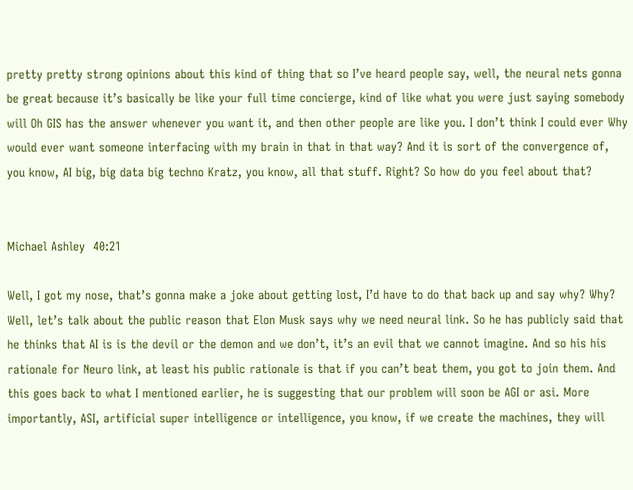pretty pretty strong opinions about this kind of thing that so I’ve heard people say, well, the neural nets gonna be great because it’s basically be like your full time concierge, kind of like what you were just saying somebody will Oh GIS has the answer whenever you want it, and then other people are like you. I don’t think I could ever Why would ever want someone interfacing with my brain in that in that way? And it is sort of the convergence of, you know, AI big, big data big techno Kratz, you know, all that stuff. Right? So how do you feel about that?


Michael Ashley  40:21

Well, I got my nose, that’s gonna make a joke about getting lost, I’d have to do that back up and say why? Why? Well, let’s talk about the public reason that Elon Musk says why we need neural link. So he has publicly said that he thinks that AI is is the devil or the demon and we don’t, it’s an evil that we cannot imagine. And so his his rationale for Neuro link, at least his public rationale is that if you can’t beat them, you got to join them. And this goes back to what I mentioned earlier, he is suggesting that our problem will soon be AGI or asi. More importantly, ASI, artificial super intelligence or intelligence, you know, if we create the machines, they will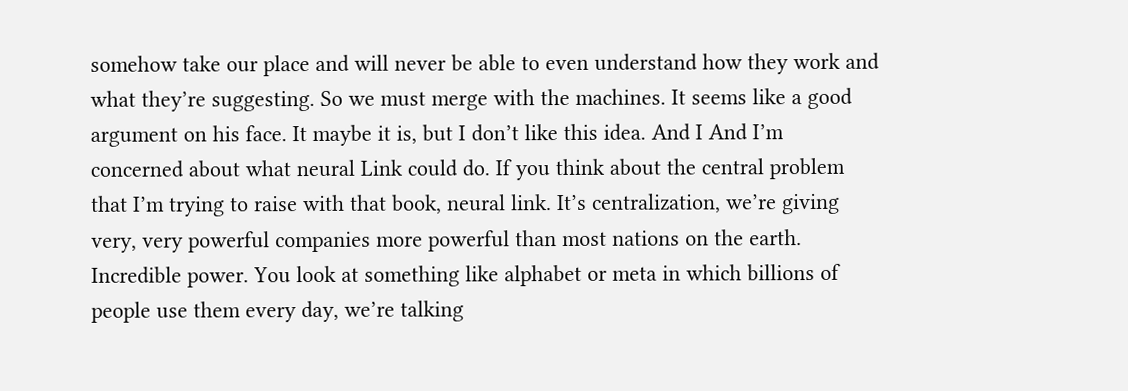somehow take our place and will never be able to even understand how they work and what they’re suggesting. So we must merge with the machines. It seems like a good argument on his face. It maybe it is, but I don’t like this idea. And I And I’m concerned about what neural Link could do. If you think about the central problem that I’m trying to raise with that book, neural link. It’s centralization, we’re giving very, very powerful companies more powerful than most nations on the earth. Incredible power. You look at something like alphabet or meta in which billions of people use them every day, we’re talking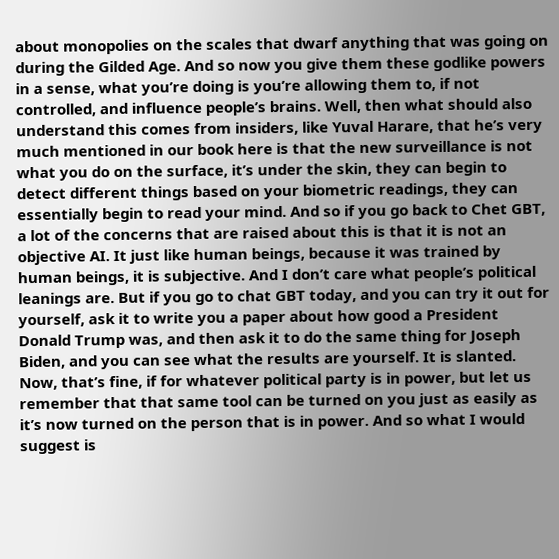about monopolies on the scales that dwarf anything that was going on during the Gilded Age. And so now you give them these godlike powers in a sense, what you’re doing is you’re allowing them to, if not controlled, and influence people’s brains. Well, then what should also understand this comes from insiders, like Yuval Harare, that he’s very much mentioned in our book here is that the new surveillance is not what you do on the surface, it’s under the skin, they can begin to detect different things based on your biometric readings, they can essentially begin to read your mind. And so if you go back to Chet GBT, a lot of the concerns that are raised about this is that it is not an objective AI. It just like human beings, because it was trained by human beings, it is subjective. And I don’t care what people’s political leanings are. But if you go to chat GBT today, and you can try it out for yourself, ask it to write you a paper about how good a President Donald Trump was, and then ask it to do the same thing for Joseph Biden, and you can see what the results are yourself. It is slanted. Now, that’s fine, if for whatever political party is in power, but let us remember that that same tool can be turned on you just as easily as it’s now turned on the person that is in power. And so what I would suggest is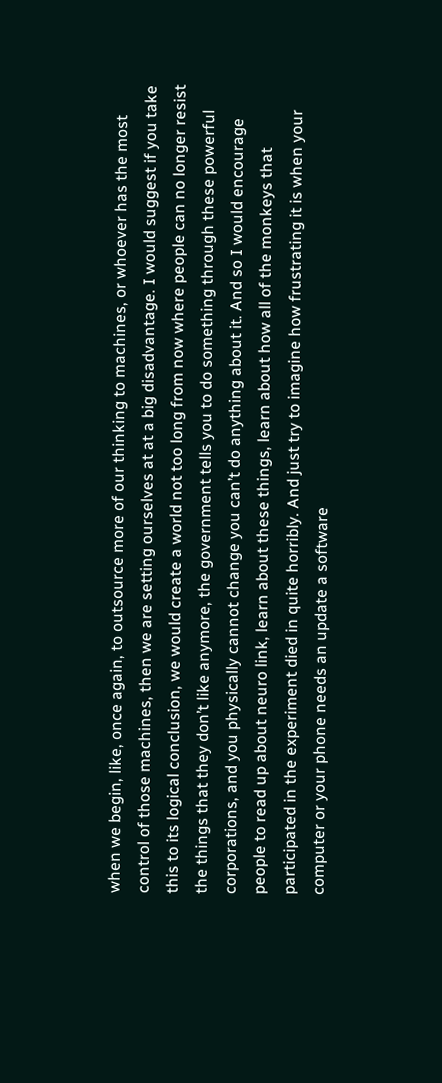when we begin, like, once again, to outsource more of our thinking to machines, or whoever has the most control of those machines, then we are setting ourselves at at a big disadvantage. I would suggest if you take this to its logical conclusion, we would create a world not too long from now where people can no longer resist the things that they don’t like anymore, the government tells you to do something through these powerful corporations, and you physically cannot change you can’t do anything about it. And so I would encourage people to read up about neuro link, learn about these things, learn about how all of the monkeys that participated in the experiment died in quite horribly. And just try to imagine how frustrating it is when your computer or your phone needs an update a software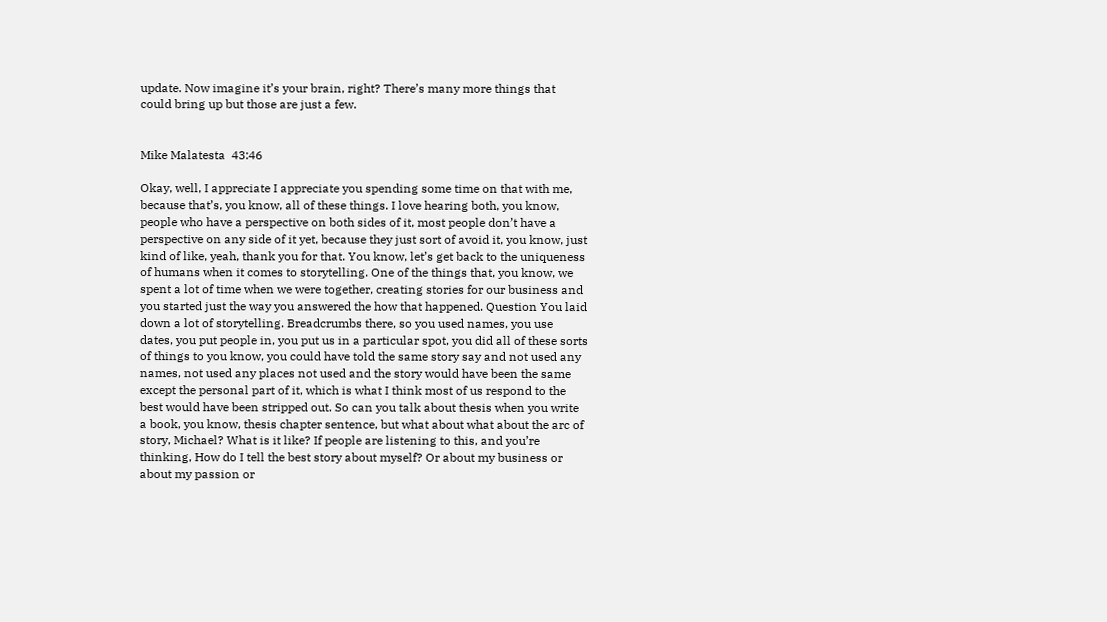update. Now imagine it’s your brain, right? There’s many more things that could bring up but those are just a few.


Mike Malatesta  43:46

Okay, well, I appreciate I appreciate you spending some time on that with me, because that’s, you know, all of these things. I love hearing both, you know, people who have a perspective on both sides of it, most people don’t have a perspective on any side of it yet, because they just sort of avoid it, you know, just kind of like, yeah, thank you for that. You know, let’s get back to the uniqueness of humans when it comes to storytelling. One of the things that, you know, we spent a lot of time when we were together, creating stories for our business and you started just the way you answered the how that happened. Question You laid down a lot of storytelling. Breadcrumbs there, so you used names, you use dates, you put people in, you put us in a particular spot, you did all of these sorts of things to you know, you could have told the same story say and not used any names, not used any places not used and the story would have been the same except the personal part of it, which is what I think most of us respond to the best would have been stripped out. So can you talk about thesis when you write a book, you know, thesis chapter sentence, but what about what about the arc of story, Michael? What is it like? If people are listening to this, and you’re thinking, How do I tell the best story about myself? Or about my business or about my passion or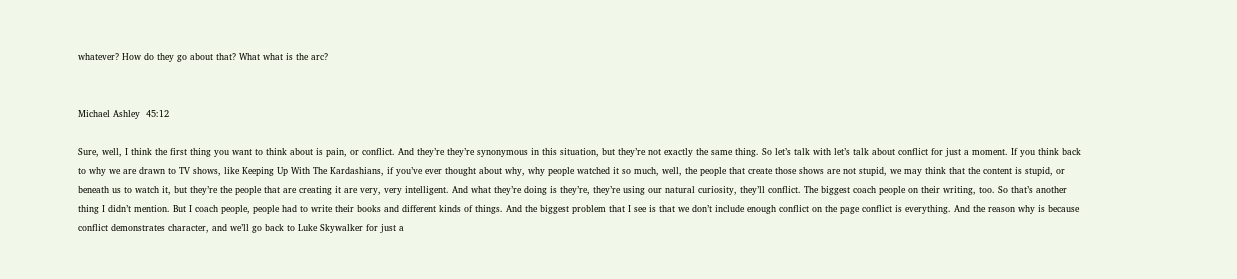whatever? How do they go about that? What what is the arc?


Michael Ashley  45:12

Sure, well, I think the first thing you want to think about is pain, or conflict. And they’re they’re synonymous in this situation, but they’re not exactly the same thing. So let’s talk with let’s talk about conflict for just a moment. If you think back to why we are drawn to TV shows, like Keeping Up With The Kardashians, if you’ve ever thought about why, why people watched it so much, well, the people that create those shows are not stupid, we may think that the content is stupid, or beneath us to watch it, but they’re the people that are creating it are very, very intelligent. And what they’re doing is they’re, they’re using our natural curiosity, they’ll conflict. The biggest coach people on their writing, too. So that’s another thing I didn’t mention. But I coach people, people had to write their books and different kinds of things. And the biggest problem that I see is that we don’t include enough conflict on the page conflict is everything. And the reason why is because conflict demonstrates character, and we’ll go back to Luke Skywalker for just a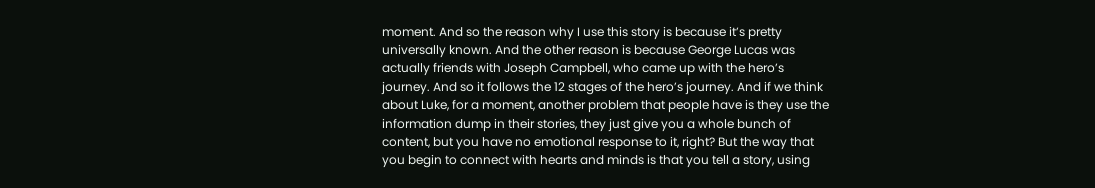moment. And so the reason why I use this story is because it’s pretty universally known. And the other reason is because George Lucas was actually friends with Joseph Campbell, who came up with the hero’s journey. And so it follows the 12 stages of the hero’s journey. And if we think about Luke, for a moment, another problem that people have is they use the information dump in their stories, they just give you a whole bunch of content, but you have no emotional response to it, right? But the way that you begin to connect with hearts and minds is that you tell a story, using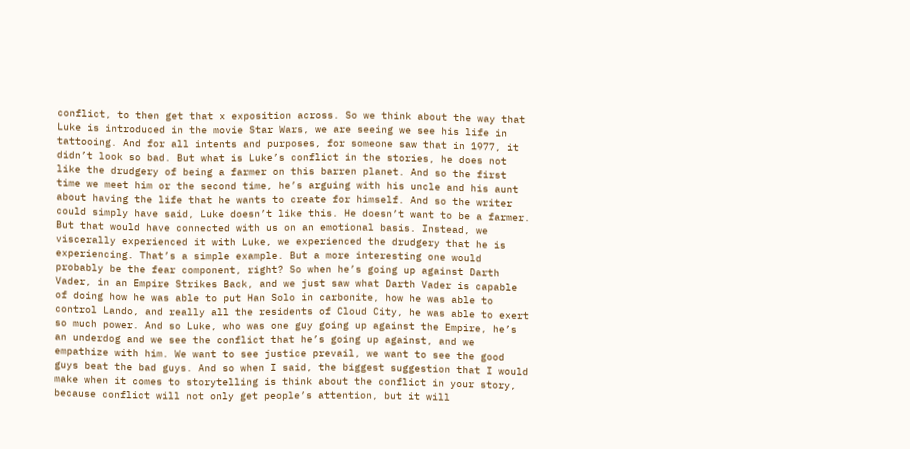conflict, to then get that x exposition across. So we think about the way that Luke is introduced in the movie Star Wars, we are seeing we see his life in tattooing. And for all intents and purposes, for someone saw that in 1977, it didn’t look so bad. But what is Luke’s conflict in the stories, he does not like the drudgery of being a farmer on this barren planet. And so the first time we meet him or the second time, he’s arguing with his uncle and his aunt about having the life that he wants to create for himself. And so the writer could simply have said, Luke doesn’t like this. He doesn’t want to be a farmer. But that would have connected with us on an emotional basis. Instead, we viscerally experienced it with Luke, we experienced the drudgery that he is experiencing. That’s a simple example. But a more interesting one would probably be the fear component, right? So when he’s going up against Darth Vader, in an Empire Strikes Back, and we just saw what Darth Vader is capable of doing how he was able to put Han Solo in carbonite, how he was able to control Lando, and really all the residents of Cloud City, he was able to exert so much power. And so Luke, who was one guy going up against the Empire, he’s an underdog and we see the conflict that he’s going up against, and we empathize with him. We want to see justice prevail, we want to see the good guys beat the bad guys. And so when I said, the biggest suggestion that I would make when it comes to storytelling is think about the conflict in your story, because conflict will not only get people’s attention, but it will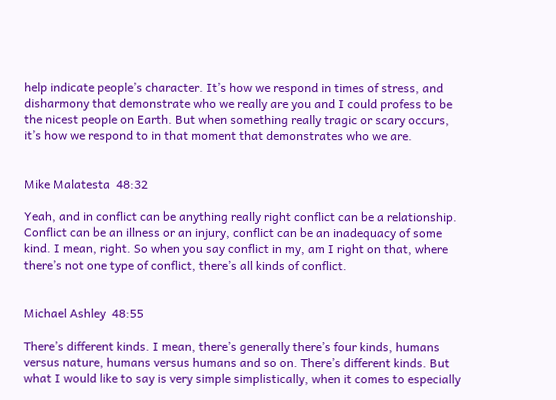help indicate people’s character. It’s how we respond in times of stress, and disharmony that demonstrate who we really are you and I could profess to be the nicest people on Earth. But when something really tragic or scary occurs, it’s how we respond to in that moment that demonstrates who we are.


Mike Malatesta  48:32

Yeah, and in conflict can be anything really right conflict can be a relationship. Conflict can be an illness or an injury, conflict can be an inadequacy of some kind. I mean, right. So when you say conflict in my, am I right on that, where there’s not one type of conflict, there’s all kinds of conflict.


Michael Ashley  48:55

There’s different kinds. I mean, there’s generally there’s four kinds, humans versus nature, humans versus humans and so on. There’s different kinds. But what I would like to say is very simple simplistically, when it comes to especially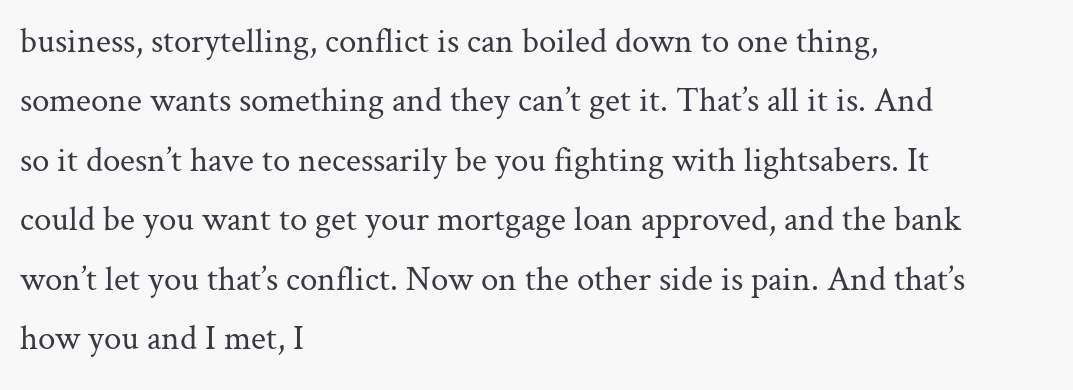business, storytelling, conflict is can boiled down to one thing, someone wants something and they can’t get it. That’s all it is. And so it doesn’t have to necessarily be you fighting with lightsabers. It could be you want to get your mortgage loan approved, and the bank won’t let you that’s conflict. Now on the other side is pain. And that’s how you and I met, I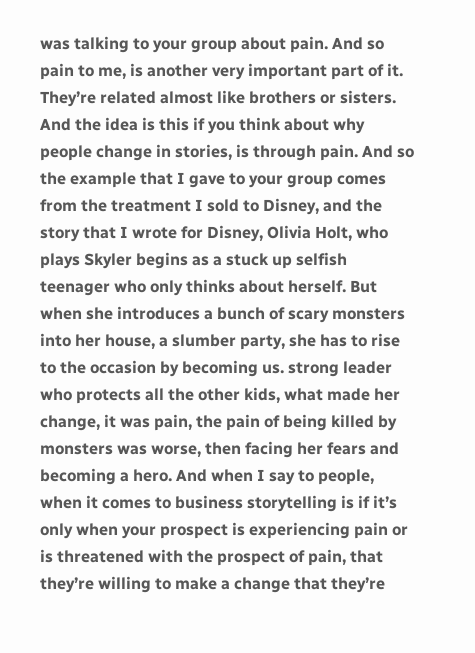was talking to your group about pain. And so pain to me, is another very important part of it. They’re related almost like brothers or sisters. And the idea is this if you think about why people change in stories, is through pain. And so the example that I gave to your group comes from the treatment I sold to Disney, and the story that I wrote for Disney, Olivia Holt, who plays Skyler begins as a stuck up selfish teenager who only thinks about herself. But when she introduces a bunch of scary monsters into her house, a slumber party, she has to rise to the occasion by becoming us. strong leader who protects all the other kids, what made her change, it was pain, the pain of being killed by monsters was worse, then facing her fears and becoming a hero. And when I say to people, when it comes to business storytelling is if it’s only when your prospect is experiencing pain or is threatened with the prospect of pain, that they’re willing to make a change that they’re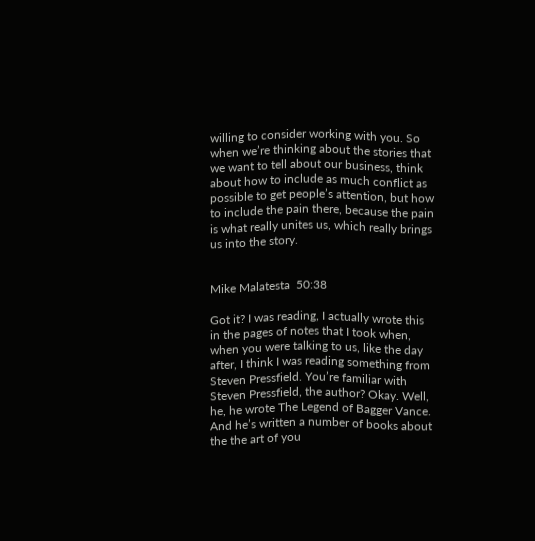willing to consider working with you. So when we’re thinking about the stories that we want to tell about our business, think about how to include as much conflict as possible to get people’s attention, but how to include the pain there, because the pain is what really unites us, which really brings us into the story.


Mike Malatesta  50:38

Got it? I was reading, I actually wrote this in the pages of notes that I took when, when you were talking to us, like the day after, I think I was reading something from Steven Pressfield. You’re familiar with Steven Pressfield, the author? Okay. Well, he, he wrote The Legend of Bagger Vance. And he’s written a number of books about the the art of you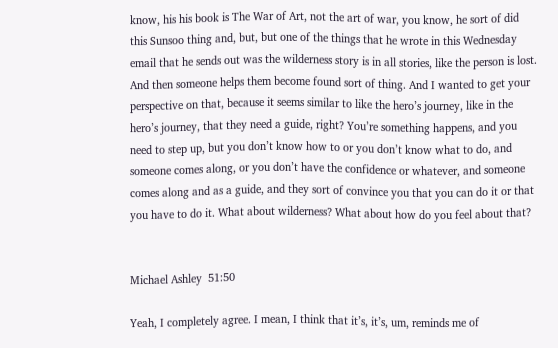know, his his book is The War of Art, not the art of war, you know, he sort of did this Sunsoo thing and, but, but one of the things that he wrote in this Wednesday email that he sends out was the wilderness story is in all stories, like the person is lost. And then someone helps them become found sort of thing. And I wanted to get your perspective on that, because it seems similar to like the hero’s journey, like in the hero’s journey, that they need a guide, right? You’re something happens, and you need to step up, but you don’t know how to or you don’t know what to do, and someone comes along, or you don’t have the confidence or whatever, and someone comes along and as a guide, and they sort of convince you that you can do it or that you have to do it. What about wilderness? What about how do you feel about that?


Michael Ashley  51:50

Yeah, I completely agree. I mean, I think that it’s, it’s, um, reminds me of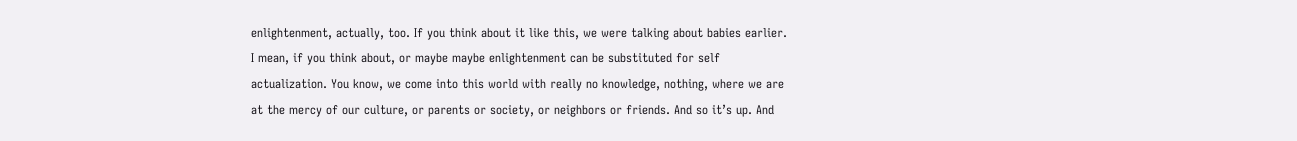enlightenment, actually, too. If you think about it like this, we were talking about babies earlier. I mean, if you think about, or maybe maybe enlightenment can be substituted for self actualization. You know, we come into this world with really no knowledge, nothing, where we are at the mercy of our culture, or parents or society, or neighbors or friends. And so it’s up. And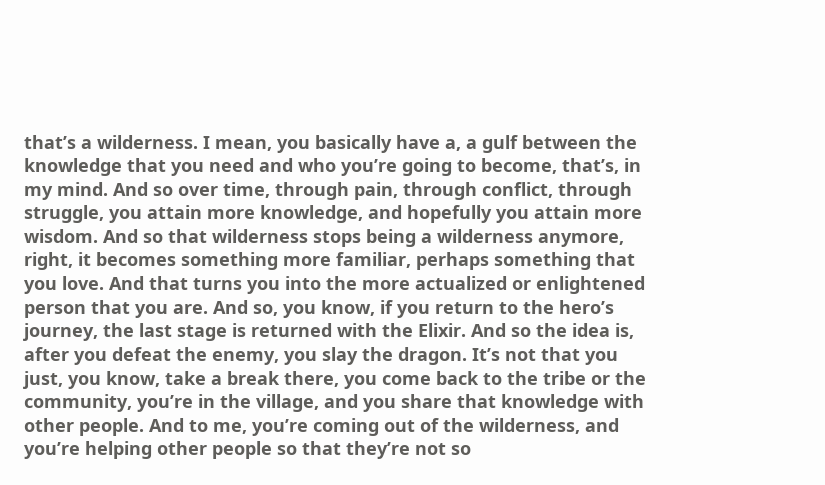that’s a wilderness. I mean, you basically have a, a gulf between the knowledge that you need and who you’re going to become, that’s, in my mind. And so over time, through pain, through conflict, through struggle, you attain more knowledge, and hopefully you attain more wisdom. And so that wilderness stops being a wilderness anymore, right, it becomes something more familiar, perhaps something that you love. And that turns you into the more actualized or enlightened person that you are. And so, you know, if you return to the hero’s journey, the last stage is returned with the Elixir. And so the idea is, after you defeat the enemy, you slay the dragon. It’s not that you just, you know, take a break there, you come back to the tribe or the community, you’re in the village, and you share that knowledge with other people. And to me, you’re coming out of the wilderness, and you’re helping other people so that they’re not so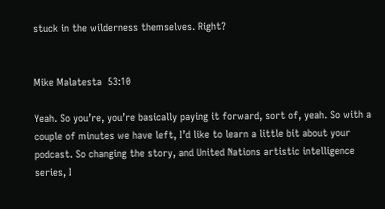stuck in the wilderness themselves. Right?


Mike Malatesta  53:10

Yeah. So you’re, you’re basically paying it forward, sort of, yeah. So with a couple of minutes we have left, I’d like to learn a little bit about your podcast. So changing the story, and United Nations artistic intelligence series, I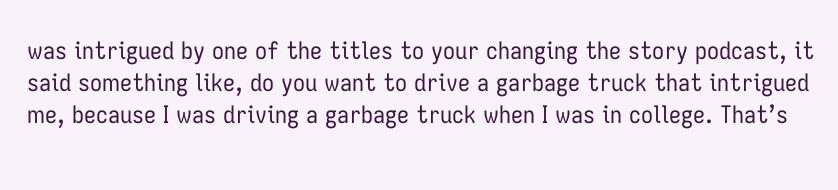was intrigued by one of the titles to your changing the story podcast, it said something like, do you want to drive a garbage truck that intrigued me, because I was driving a garbage truck when I was in college. That’s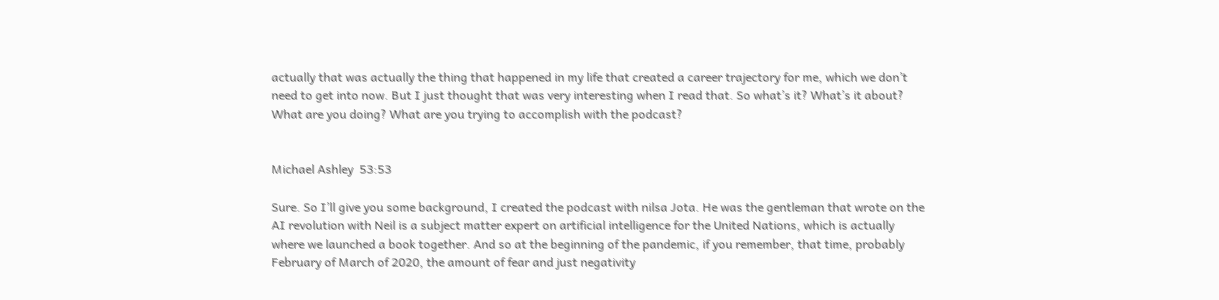actually that was actually the thing that happened in my life that created a career trajectory for me, which we don’t need to get into now. But I just thought that was very interesting when I read that. So what’s it? What’s it about? What are you doing? What are you trying to accomplish with the podcast?


Michael Ashley  53:53

Sure. So I’ll give you some background, I created the podcast with nilsa Jota. He was the gentleman that wrote on the AI revolution with Neil is a subject matter expert on artificial intelligence for the United Nations, which is actually where we launched a book together. And so at the beginning of the pandemic, if you remember, that time, probably February of March of 2020, the amount of fear and just negativity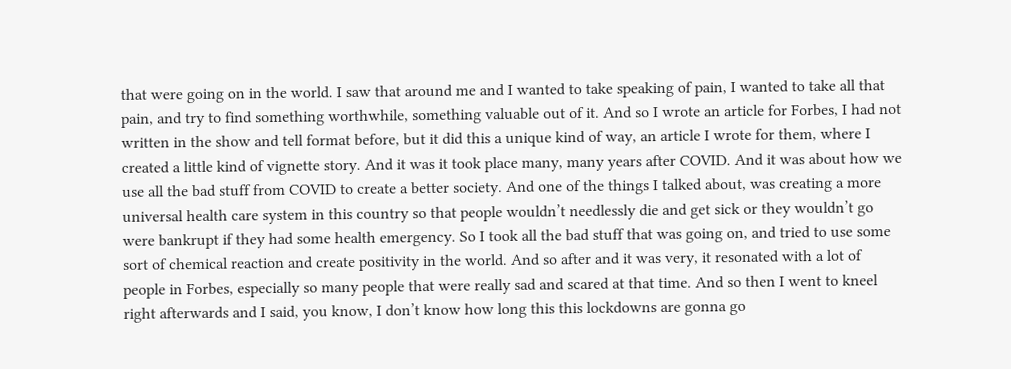that were going on in the world. I saw that around me and I wanted to take speaking of pain, I wanted to take all that pain, and try to find something worthwhile, something valuable out of it. And so I wrote an article for Forbes, I had not written in the show and tell format before, but it did this a unique kind of way, an article I wrote for them, where I created a little kind of vignette story. And it was it took place many, many years after COVID. And it was about how we use all the bad stuff from COVID to create a better society. And one of the things I talked about, was creating a more universal health care system in this country so that people wouldn’t needlessly die and get sick or they wouldn’t go were bankrupt if they had some health emergency. So I took all the bad stuff that was going on, and tried to use some sort of chemical reaction and create positivity in the world. And so after and it was very, it resonated with a lot of people in Forbes, especially so many people that were really sad and scared at that time. And so then I went to kneel right afterwards and I said, you know, I don’t know how long this this lockdowns are gonna go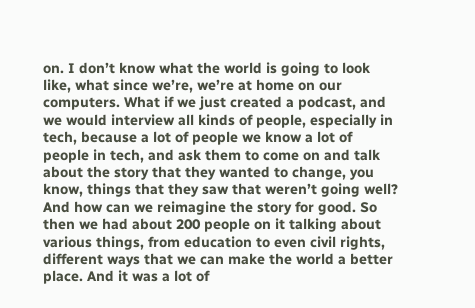on. I don’t know what the world is going to look like, what since we’re, we’re at home on our computers. What if we just created a podcast, and we would interview all kinds of people, especially in tech, because a lot of people we know a lot of people in tech, and ask them to come on and talk about the story that they wanted to change, you know, things that they saw that weren’t going well? And how can we reimagine the story for good. So then we had about 200 people on it talking about various things, from education to even civil rights, different ways that we can make the world a better place. And it was a lot of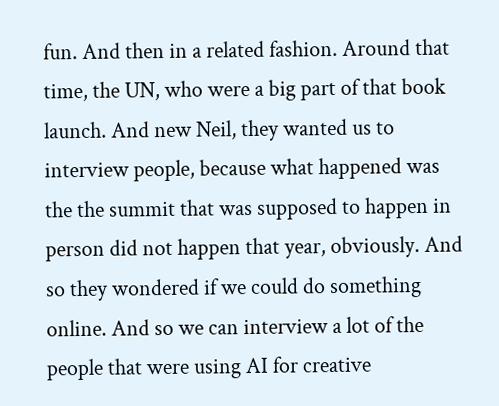fun. And then in a related fashion. Around that time, the UN, who were a big part of that book launch. And new Neil, they wanted us to interview people, because what happened was the the summit that was supposed to happen in person did not happen that year, obviously. And so they wondered if we could do something online. And so we can interview a lot of the people that were using AI for creative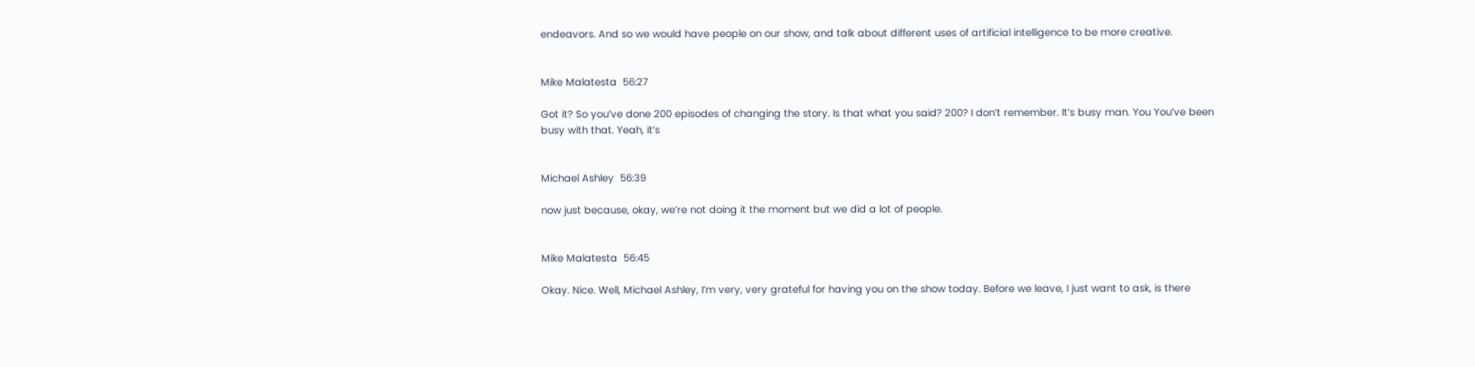endeavors. And so we would have people on our show, and talk about different uses of artificial intelligence to be more creative.


Mike Malatesta  56:27

Got it? So you’ve done 200 episodes of changing the story. Is that what you said? 200? I don’t remember. It’s busy man. You You’ve been busy with that. Yeah, it’s


Michael Ashley  56:39

now just because, okay, we’re not doing it the moment but we did a lot of people.


Mike Malatesta  56:45

Okay. Nice. Well, Michael Ashley, I’m very, very grateful for having you on the show today. Before we leave, I just want to ask, is there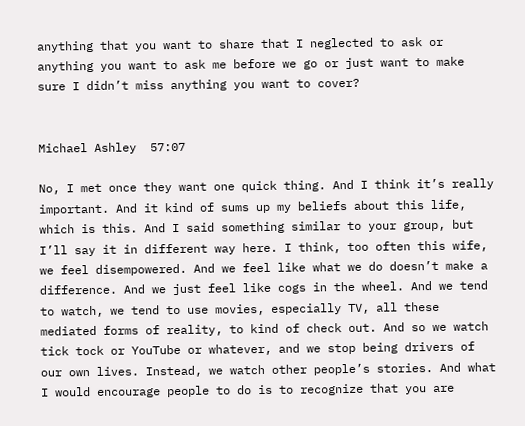anything that you want to share that I neglected to ask or anything you want to ask me before we go or just want to make sure I didn’t miss anything you want to cover?


Michael Ashley  57:07

No, I met once they want one quick thing. And I think it’s really important. And it kind of sums up my beliefs about this life, which is this. And I said something similar to your group, but I’ll say it in different way here. I think, too often this wife, we feel disempowered. And we feel like what we do doesn’t make a difference. And we just feel like cogs in the wheel. And we tend to watch, we tend to use movies, especially TV, all these mediated forms of reality, to kind of check out. And so we watch tick tock or YouTube or whatever, and we stop being drivers of our own lives. Instead, we watch other people’s stories. And what I would encourage people to do is to recognize that you are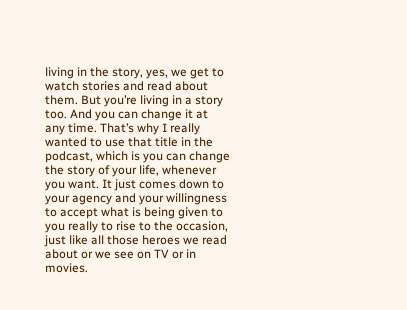living in the story, yes, we get to watch stories and read about them. But you’re living in a story too. And you can change it at any time. That’s why I really wanted to use that title in the podcast, which is you can change the story of your life, whenever you want. It just comes down to your agency and your willingness to accept what is being given to you really to rise to the occasion, just like all those heroes we read about or we see on TV or in movies.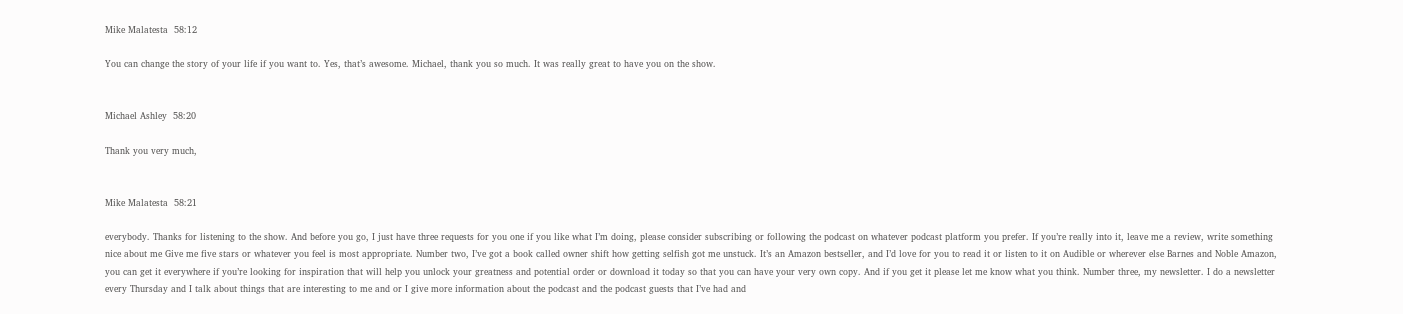Mike Malatesta  58:12

You can change the story of your life if you want to. Yes, that’s awesome. Michael, thank you so much. It was really great to have you on the show.


Michael Ashley  58:20

Thank you very much,


Mike Malatesta  58:21

everybody. Thanks for listening to the show. And before you go, I just have three requests for you one if you like what I’m doing, please consider subscribing or following the podcast on whatever podcast platform you prefer. If you’re really into it, leave me a review, write something nice about me Give me five stars or whatever you feel is most appropriate. Number two, I’ve got a book called owner shift how getting selfish got me unstuck. It’s an Amazon bestseller, and I’d love for you to read it or listen to it on Audible or wherever else Barnes and Noble Amazon, you can get it everywhere if you’re looking for inspiration that will help you unlock your greatness and potential order or download it today so that you can have your very own copy. And if you get it please let me know what you think. Number three, my newsletter. I do a newsletter every Thursday and I talk about things that are interesting to me and or I give more information about the podcast and the podcast guests that I’ve had and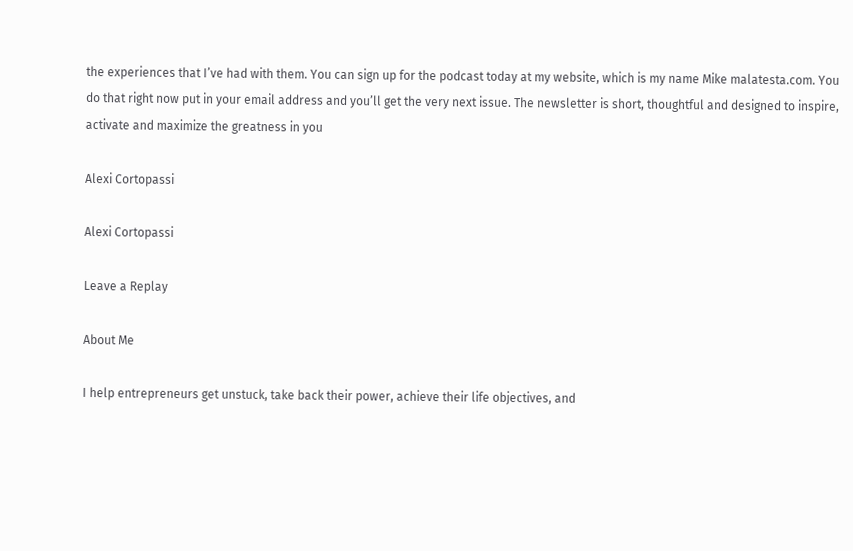the experiences that I’ve had with them. You can sign up for the podcast today at my website, which is my name Mike malatesta.com. You do that right now put in your email address and you’ll get the very next issue. The newsletter is short, thoughtful and designed to inspire, activate and maximize the greatness in you

Alexi Cortopassi

Alexi Cortopassi

Leave a Replay

About Me

I help entrepreneurs get unstuck, take back their power, achieve their life objectives, and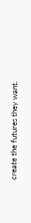create the futures they want.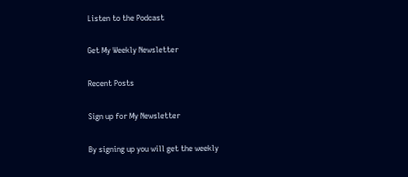Listen to the Podcast

Get My Weekly Newsletter

Recent Posts

Sign up for My Newsletter

By signing up you will get the weekly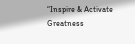“Inspire & Activate Greatness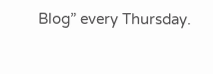Blog” every Thursday.